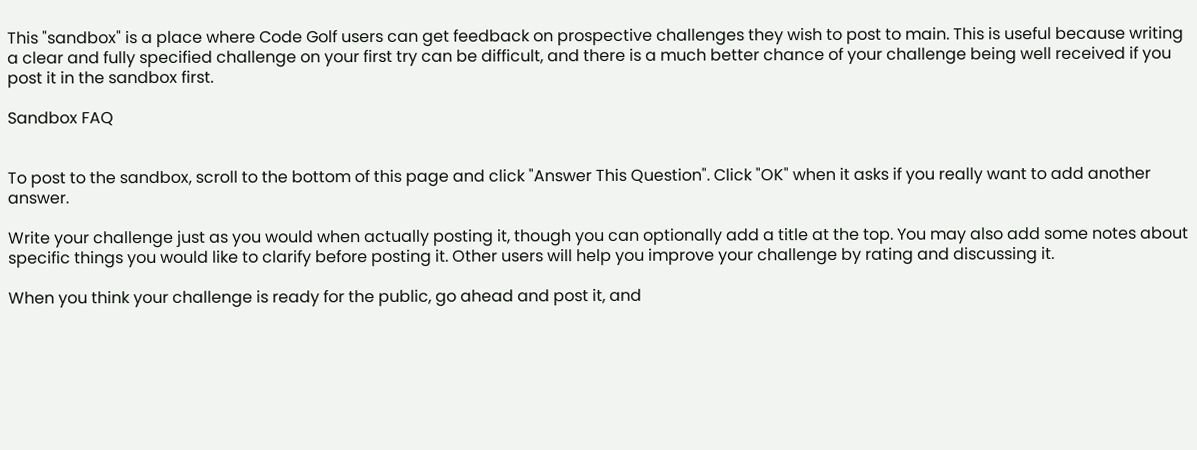This "sandbox" is a place where Code Golf users can get feedback on prospective challenges they wish to post to main. This is useful because writing a clear and fully specified challenge on your first try can be difficult, and there is a much better chance of your challenge being well received if you post it in the sandbox first.

Sandbox FAQ


To post to the sandbox, scroll to the bottom of this page and click "Answer This Question". Click "OK" when it asks if you really want to add another answer.

Write your challenge just as you would when actually posting it, though you can optionally add a title at the top. You may also add some notes about specific things you would like to clarify before posting it. Other users will help you improve your challenge by rating and discussing it.

When you think your challenge is ready for the public, go ahead and post it, and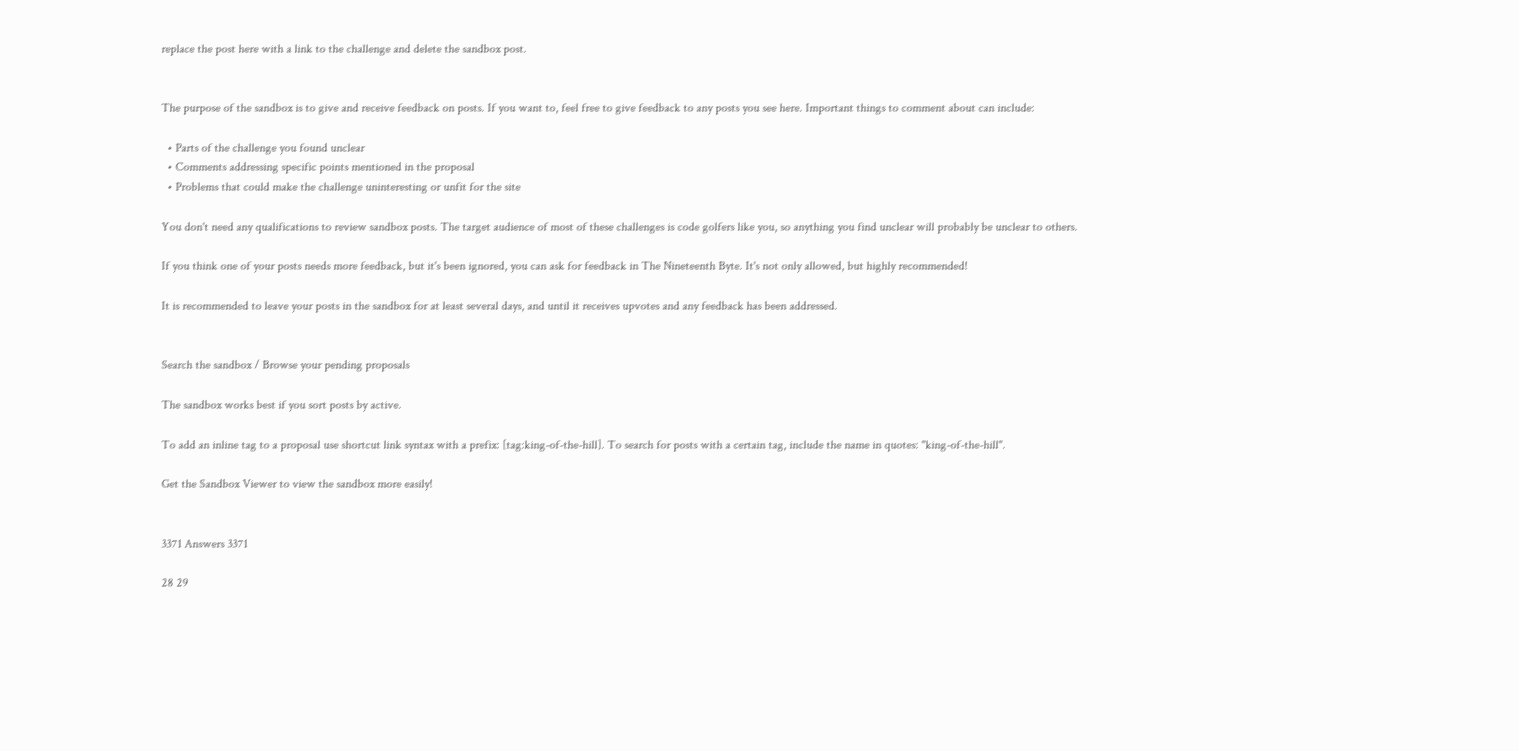replace the post here with a link to the challenge and delete the sandbox post.


The purpose of the sandbox is to give and receive feedback on posts. If you want to, feel free to give feedback to any posts you see here. Important things to comment about can include:

  • Parts of the challenge you found unclear
  • Comments addressing specific points mentioned in the proposal
  • Problems that could make the challenge uninteresting or unfit for the site

You don't need any qualifications to review sandbox posts. The target audience of most of these challenges is code golfers like you, so anything you find unclear will probably be unclear to others.

If you think one of your posts needs more feedback, but it's been ignored, you can ask for feedback in The Nineteenth Byte. It's not only allowed, but highly recommended!

It is recommended to leave your posts in the sandbox for at least several days, and until it receives upvotes and any feedback has been addressed.


Search the sandbox / Browse your pending proposals

The sandbox works best if you sort posts by active.

To add an inline tag to a proposal use shortcut link syntax with a prefix: [tag:king-of-the-hill]. To search for posts with a certain tag, include the name in quotes: "king-of-the-hill".

Get the Sandbox Viewer to view the sandbox more easily!


3371 Answers 3371

28 29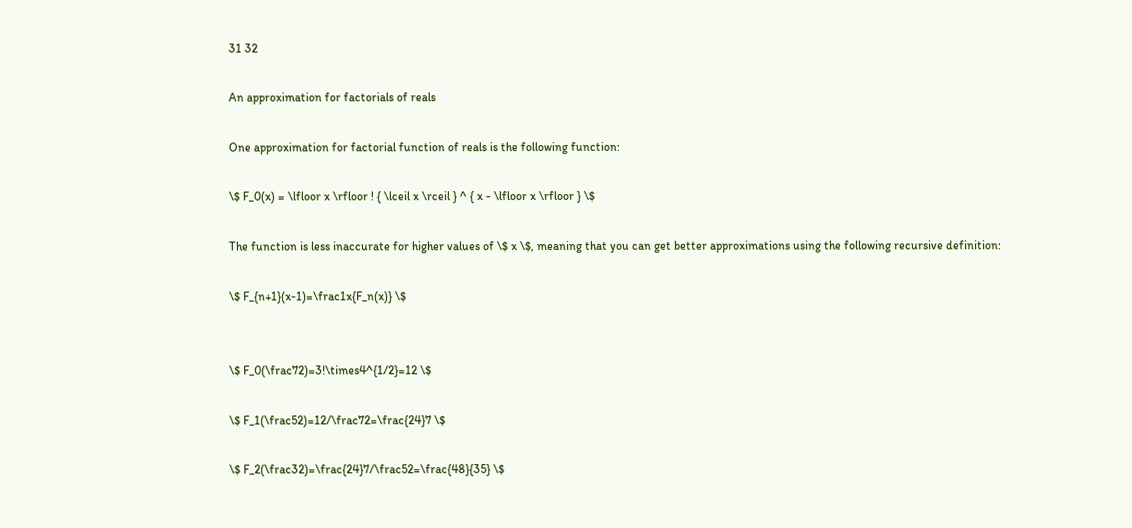31 32

An approximation for factorials of reals

One approximation for factorial function of reals is the following function:

\$ F_0(x) = \lfloor x \rfloor ! { \lceil x \rceil } ^ { x - \lfloor x \rfloor } \$

The function is less inaccurate for higher values of \$ x \$, meaning that you can get better approximations using the following recursive definition:

\$ F_{n+1}(x-1)=\frac1x{F_n(x)} \$


\$ F_0(\frac72)=3!\times4^{1/2}=12 \$

\$ F_1(\frac52)=12/\frac72=\frac{24}7 \$

\$ F_2(\frac32)=\frac{24}7/\frac52=\frac{48}{35} \$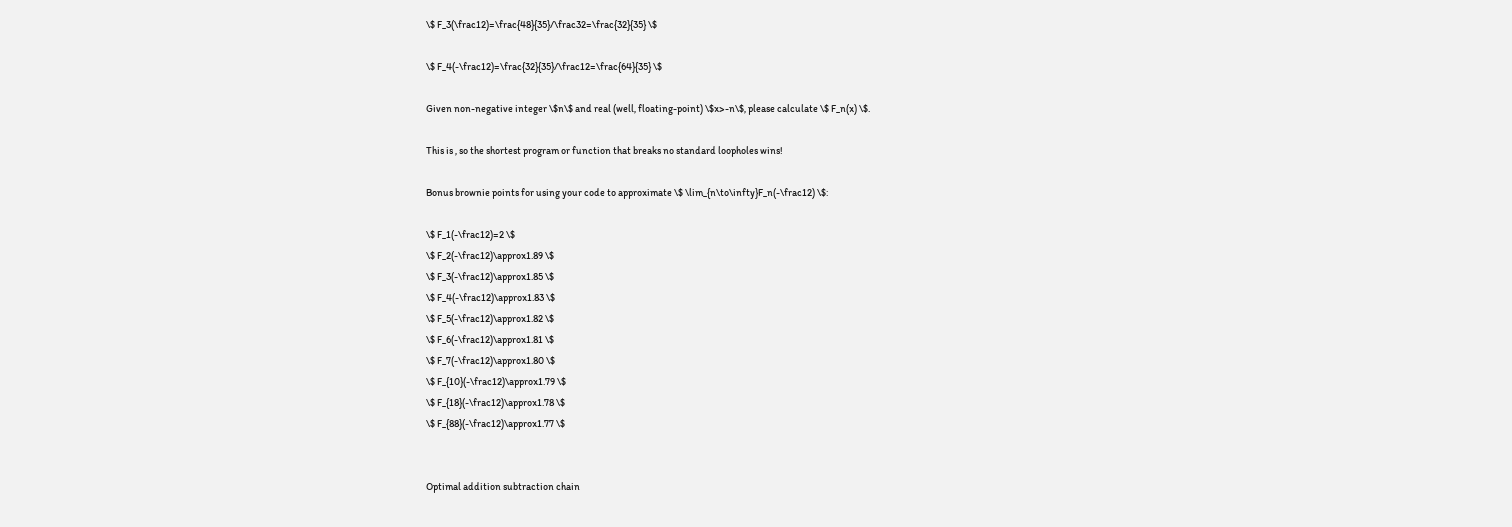\$ F_3(\frac12)=\frac{48}{35}/\frac32=\frac{32}{35} \$

\$ F_4(-\frac12)=\frac{32}{35}/\frac12=\frac{64}{35} \$

Given non-negative integer \$n\$ and real (well, floating-point) \$x>-n\$, please calculate \$ F_n(x) \$.

This is , so the shortest program or function that breaks no standard loopholes wins!

Bonus brownie points for using your code to approximate \$ \lim_{n\to\infty}F_n(-\frac12) \$:

\$ F_1(-\frac12)=2 \$
\$ F_2(-\frac12)\approx1.89 \$
\$ F_3(-\frac12)\approx1.85 \$
\$ F_4(-\frac12)\approx1.83 \$
\$ F_5(-\frac12)\approx1.82 \$
\$ F_6(-\frac12)\approx1.81 \$
\$ F_7(-\frac12)\approx1.80 \$
\$ F_{10}(-\frac12)\approx1.79 \$
\$ F_{18}(-\frac12)\approx1.78 \$
\$ F_{88}(-\frac12)\approx1.77 \$


Optimal addition subtraction chain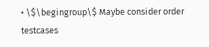• \$\begingroup\$ Maybe consider order testcases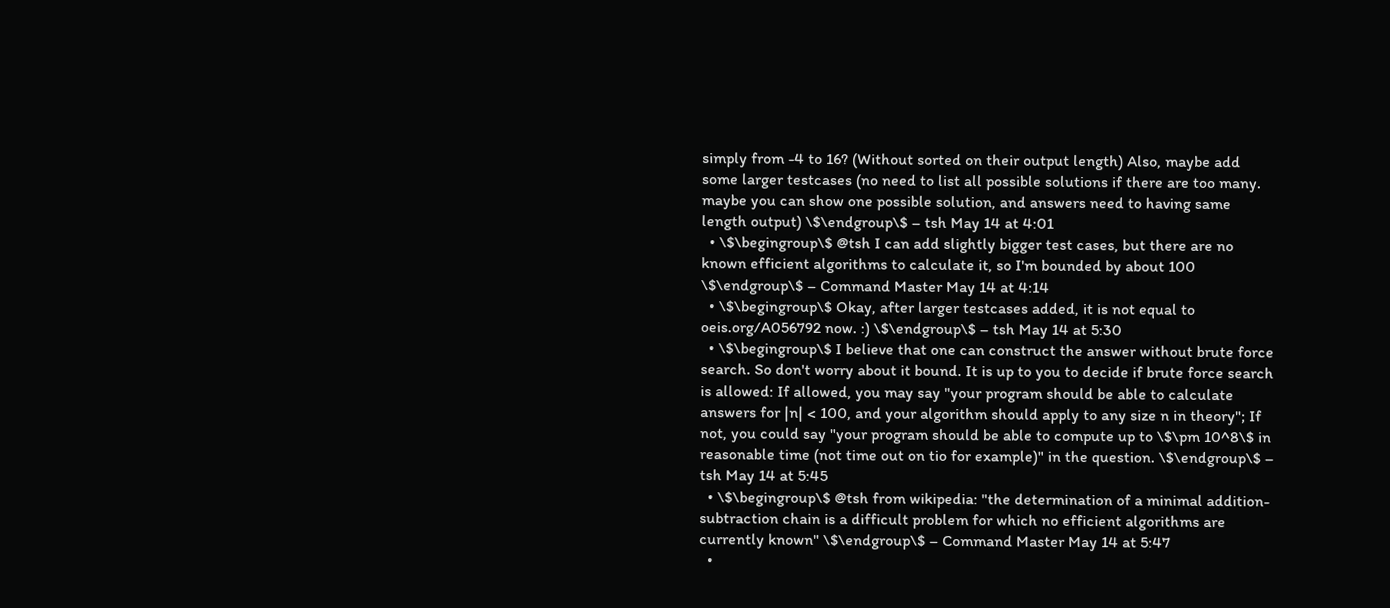simply from -4 to 16? (Without sorted on their output length) Also, maybe add some larger testcases (no need to list all possible solutions if there are too many. maybe you can show one possible solution, and answers need to having same length output) \$\endgroup\$ – tsh May 14 at 4:01
  • \$\begingroup\$ @tsh I can add slightly bigger test cases, but there are no known efficient algorithms to calculate it, so I'm bounded by about 100 \$\endgroup\$ – Command Master May 14 at 4:14
  • \$\begingroup\$ Okay, after larger testcases added, it is not equal to oeis.org/A056792 now. :) \$\endgroup\$ – tsh May 14 at 5:30
  • \$\begingroup\$ I believe that one can construct the answer without brute force search. So don't worry about it bound. It is up to you to decide if brute force search is allowed: If allowed, you may say "your program should be able to calculate answers for |n| < 100, and your algorithm should apply to any size n in theory"; If not, you could say "your program should be able to compute up to \$\pm 10^8\$ in reasonable time (not time out on tio for example)" in the question. \$\endgroup\$ – tsh May 14 at 5:45
  • \$\begingroup\$ @tsh from wikipedia: "the determination of a minimal addition-subtraction chain is a difficult problem for which no efficient algorithms are currently known" \$\endgroup\$ – Command Master May 14 at 5:47
  •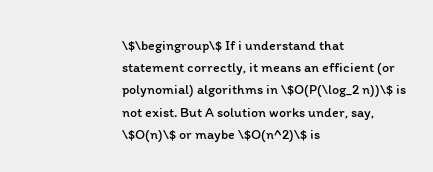\$\begingroup\$ If i understand that statement correctly, it means an efficient (or polynomial) algorithms in \$O(P(\log_2 n))\$ is not exist. But A solution works under, say, \$O(n)\$ or maybe \$O(n^2)\$ is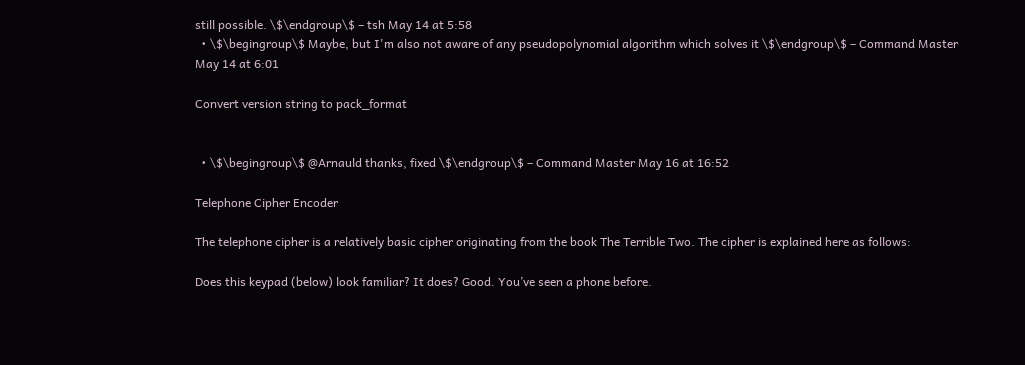still possible. \$\endgroup\$ – tsh May 14 at 5:58
  • \$\begingroup\$ Maybe, but I'm also not aware of any pseudopolynomial algorithm which solves it \$\endgroup\$ – Command Master May 14 at 6:01

Convert version string to pack_format


  • \$\begingroup\$ @Arnauld thanks, fixed \$\endgroup\$ – Command Master May 16 at 16:52

Telephone Cipher Encoder

The telephone cipher is a relatively basic cipher originating from the book The Terrible Two. The cipher is explained here as follows:

Does this keypad (below) look familiar? It does? Good. You’ve seen a phone before.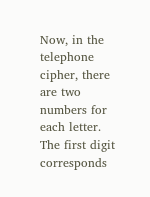Now, in the telephone cipher, there are two numbers for each letter. The first digit corresponds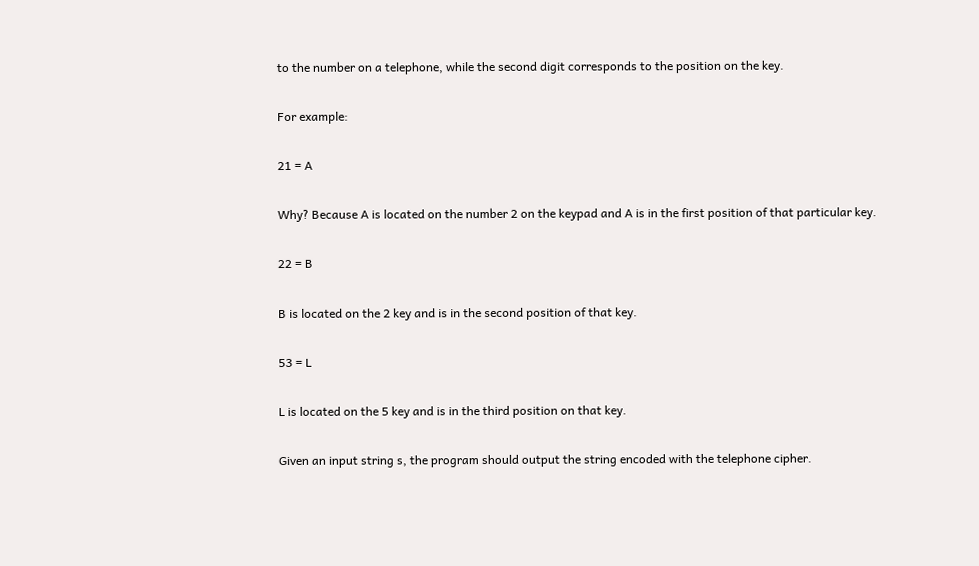to the number on a telephone, while the second digit corresponds to the position on the key.

For example:

21 = A

Why? Because A is located on the number 2 on the keypad and A is in the first position of that particular key.

22 = B

B is located on the 2 key and is in the second position of that key.

53 = L

L is located on the 5 key and is in the third position on that key.

Given an input string s, the program should output the string encoded with the telephone cipher.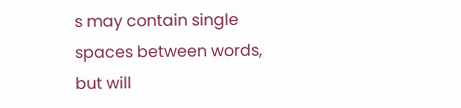s may contain single spaces between words, but will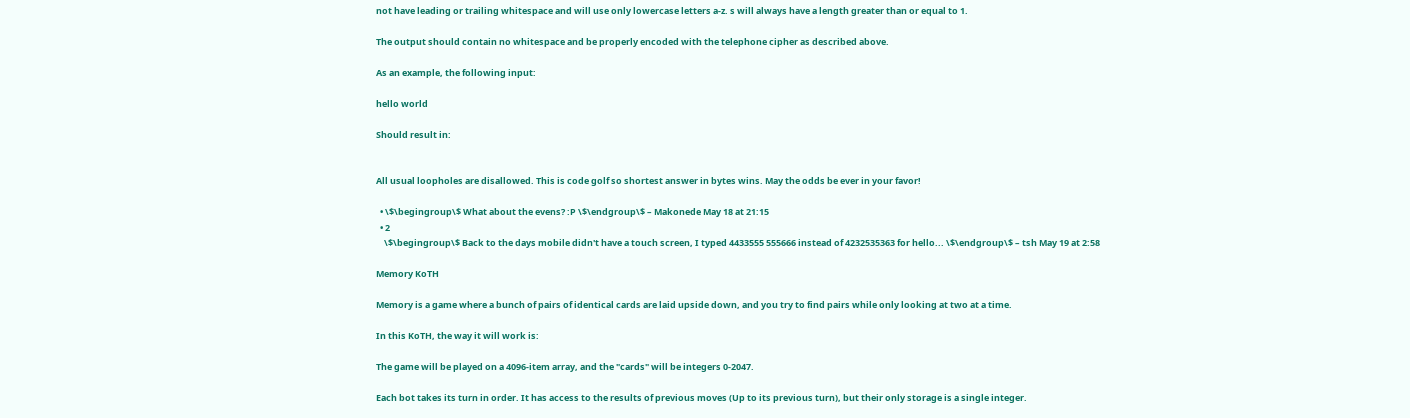not have leading or trailing whitespace and will use only lowercase letters a-z. s will always have a length greater than or equal to 1.

The output should contain no whitespace and be properly encoded with the telephone cipher as described above.

As an example, the following input:

hello world

Should result in:


All usual loopholes are disallowed. This is code golf so shortest answer in bytes wins. May the odds be ever in your favor!

  • \$\begingroup\$ What about the evens? :P \$\endgroup\$ – Makonede May 18 at 21:15
  • 2
    \$\begingroup\$ Back to the days mobile didn't have a touch screen, I typed 4433555 555666 instead of 4232535363 for hello... \$\endgroup\$ – tsh May 19 at 2:58

Memory KoTH

Memory is a game where a bunch of pairs of identical cards are laid upside down, and you try to find pairs while only looking at two at a time.

In this KoTH, the way it will work is:

The game will be played on a 4096-item array, and the "cards" will be integers 0-2047.

Each bot takes its turn in order. It has access to the results of previous moves (Up to its previous turn), but their only storage is a single integer.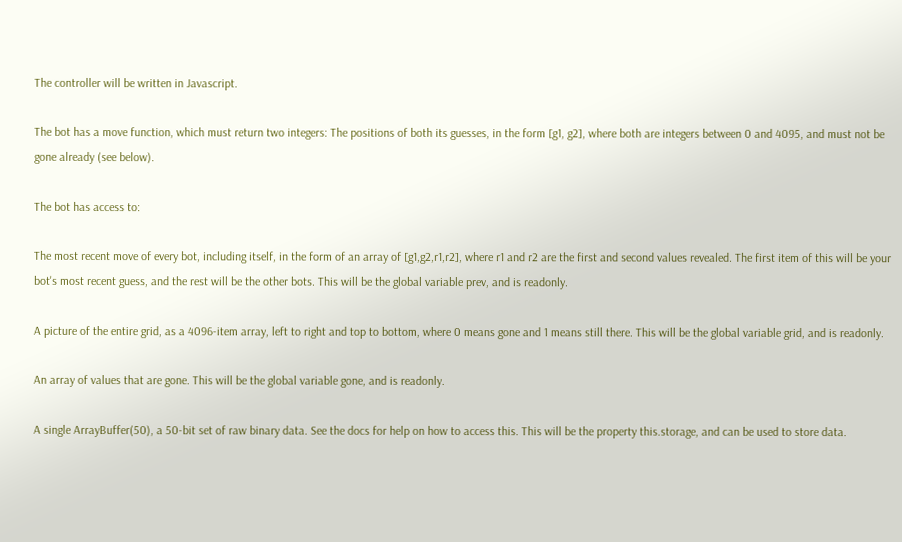The controller will be written in Javascript.

The bot has a move function, which must return two integers: The positions of both its guesses, in the form [g1, g2], where both are integers between 0 and 4095, and must not be gone already (see below).

The bot has access to:

The most recent move of every bot, including itself, in the form of an array of [g1,g2,r1,r2], where r1 and r2 are the first and second values revealed. The first item of this will be your bot's most recent guess, and the rest will be the other bots. This will be the global variable prev, and is readonly.

A picture of the entire grid, as a 4096-item array, left to right and top to bottom, where 0 means gone and 1 means still there. This will be the global variable grid, and is readonly.

An array of values that are gone. This will be the global variable gone, and is readonly.

A single ArrayBuffer(50), a 50-bit set of raw binary data. See the docs for help on how to access this. This will be the property this.storage, and can be used to store data.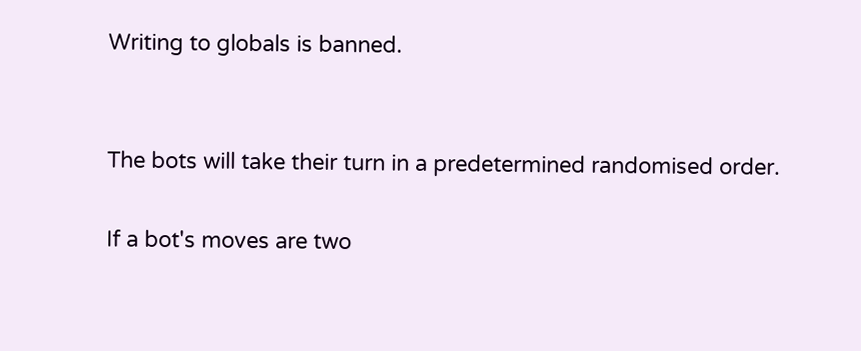Writing to globals is banned.


The bots will take their turn in a predetermined randomised order.

If a bot's moves are two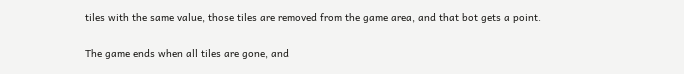tiles with the same value, those tiles are removed from the game area, and that bot gets a point.

The game ends when all tiles are gone, and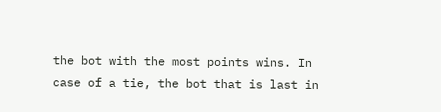the bot with the most points wins. In case of a tie, the bot that is last in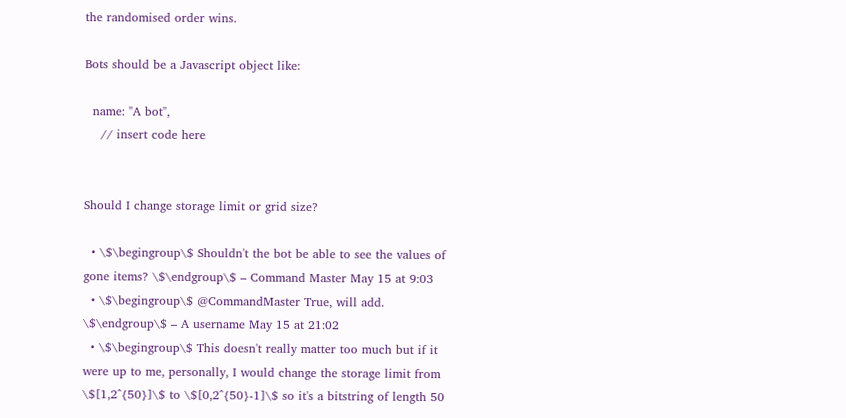the randomised order wins.

Bots should be a Javascript object like:

  name: "A bot",
    // insert code here


Should I change storage limit or grid size?

  • \$\begingroup\$ Shouldn't the bot be able to see the values of gone items? \$\endgroup\$ – Command Master May 15 at 9:03
  • \$\begingroup\$ @CommandMaster True, will add. \$\endgroup\$ – A username May 15 at 21:02
  • \$\begingroup\$ This doesn't really matter too much but if it were up to me, personally, I would change the storage limit from \$[1,2^{50}]\$ to \$[0,2^{50}-1]\$ so it's a bitstring of length 50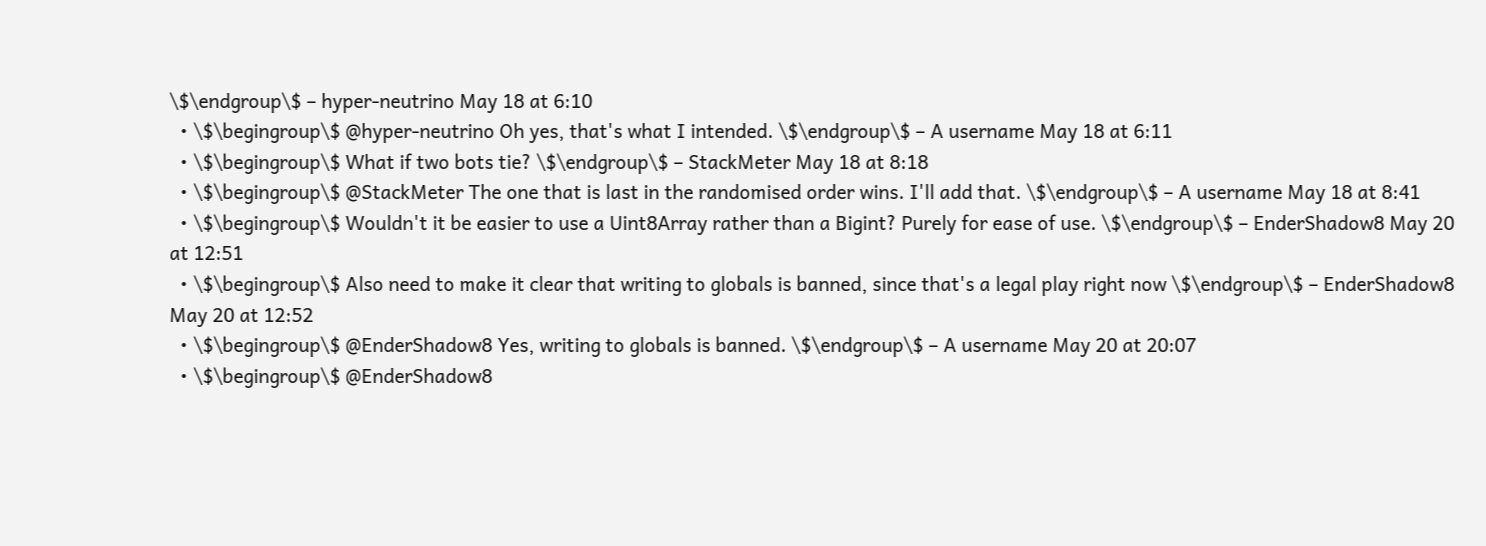\$\endgroup\$ – hyper-neutrino May 18 at 6:10
  • \$\begingroup\$ @hyper-neutrino Oh yes, that's what I intended. \$\endgroup\$ – A username May 18 at 6:11
  • \$\begingroup\$ What if two bots tie? \$\endgroup\$ – StackMeter May 18 at 8:18
  • \$\begingroup\$ @StackMeter The one that is last in the randomised order wins. I'll add that. \$\endgroup\$ – A username May 18 at 8:41
  • \$\begingroup\$ Wouldn't it be easier to use a Uint8Array rather than a Bigint? Purely for ease of use. \$\endgroup\$ – EnderShadow8 May 20 at 12:51
  • \$\begingroup\$ Also need to make it clear that writing to globals is banned, since that's a legal play right now \$\endgroup\$ – EnderShadow8 May 20 at 12:52
  • \$\begingroup\$ @EnderShadow8 Yes, writing to globals is banned. \$\endgroup\$ – A username May 20 at 20:07
  • \$\begingroup\$ @EnderShadow8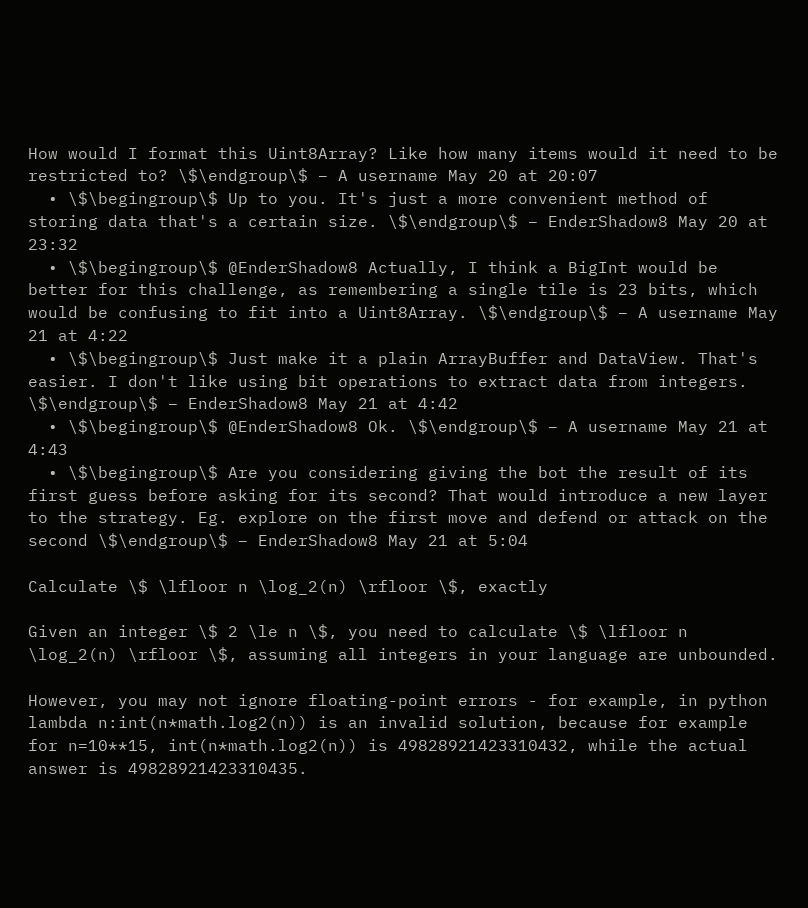How would I format this Uint8Array? Like how many items would it need to be restricted to? \$\endgroup\$ – A username May 20 at 20:07
  • \$\begingroup\$ Up to you. It's just a more convenient method of storing data that's a certain size. \$\endgroup\$ – EnderShadow8 May 20 at 23:32
  • \$\begingroup\$ @EnderShadow8 Actually, I think a BigInt would be better for this challenge, as remembering a single tile is 23 bits, which would be confusing to fit into a Uint8Array. \$\endgroup\$ – A username May 21 at 4:22
  • \$\begingroup\$ Just make it a plain ArrayBuffer and DataView. That's easier. I don't like using bit operations to extract data from integers. \$\endgroup\$ – EnderShadow8 May 21 at 4:42
  • \$\begingroup\$ @EnderShadow8 Ok. \$\endgroup\$ – A username May 21 at 4:43
  • \$\begingroup\$ Are you considering giving the bot the result of its first guess before asking for its second? That would introduce a new layer to the strategy. Eg. explore on the first move and defend or attack on the second \$\endgroup\$ – EnderShadow8 May 21 at 5:04

Calculate \$ \lfloor n \log_2(n) \rfloor \$, exactly

Given an integer \$ 2 \le n \$, you need to calculate \$ \lfloor n \log_2(n) \rfloor \$, assuming all integers in your language are unbounded.

However, you may not ignore floating-point errors - for example, in python lambda n:int(n*math.log2(n)) is an invalid solution, because for example for n=10**15, int(n*math.log2(n)) is 49828921423310432, while the actual answer is 49828921423310435.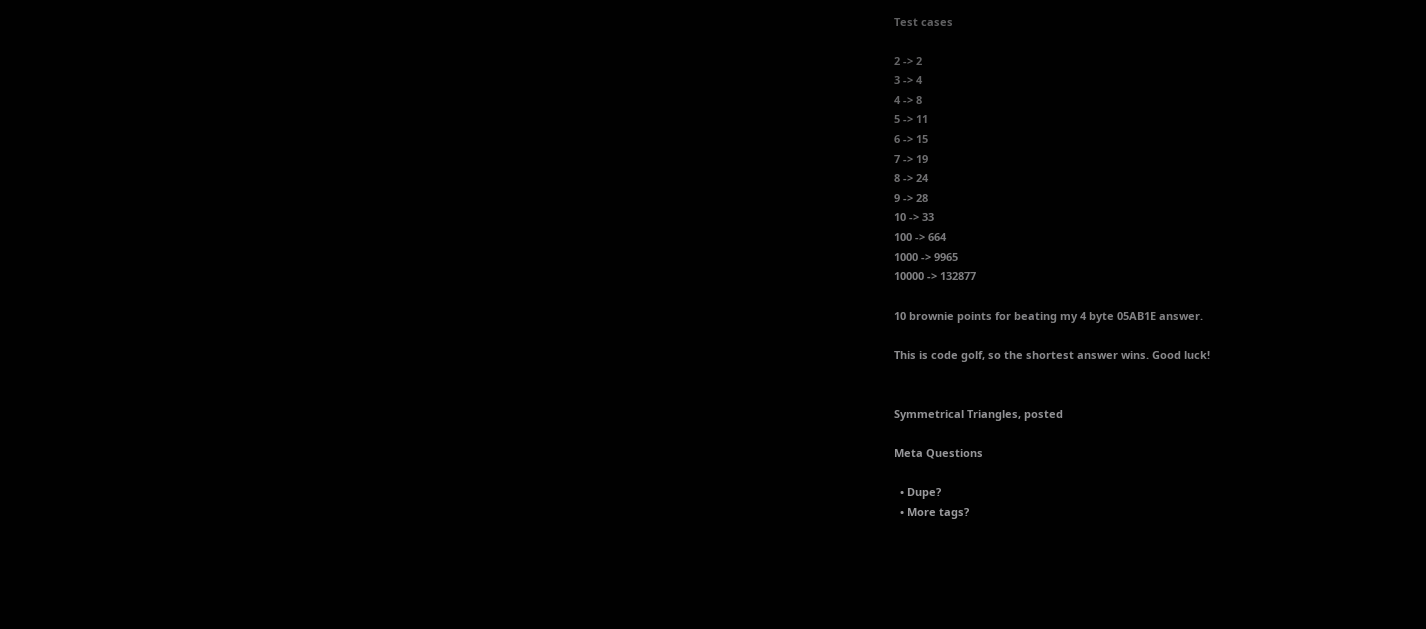Test cases

2 -> 2
3 -> 4
4 -> 8
5 -> 11
6 -> 15
7 -> 19
8 -> 24
9 -> 28
10 -> 33
100 -> 664
1000 -> 9965
10000 -> 132877

10 brownie points for beating my 4 byte 05AB1E answer.

This is code golf, so the shortest answer wins. Good luck!


Symmetrical Triangles, posted

Meta Questions

  • Dupe?
  • More tags?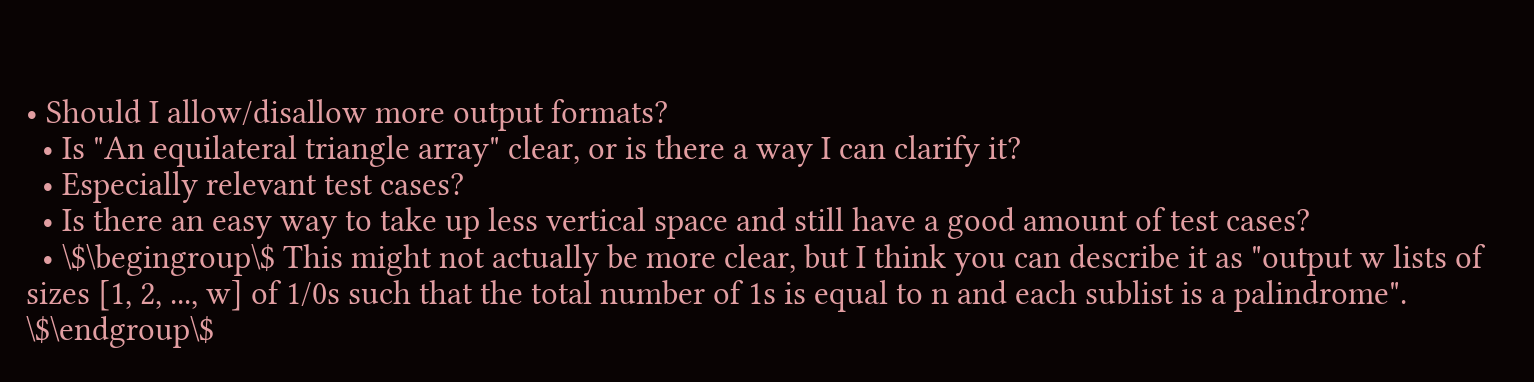• Should I allow/disallow more output formats?
  • Is "An equilateral triangle array" clear, or is there a way I can clarify it?
  • Especially relevant test cases?
  • Is there an easy way to take up less vertical space and still have a good amount of test cases?
  • \$\begingroup\$ This might not actually be more clear, but I think you can describe it as "output w lists of sizes [1, 2, ..., w] of 1/0s such that the total number of 1s is equal to n and each sublist is a palindrome". \$\endgroup\$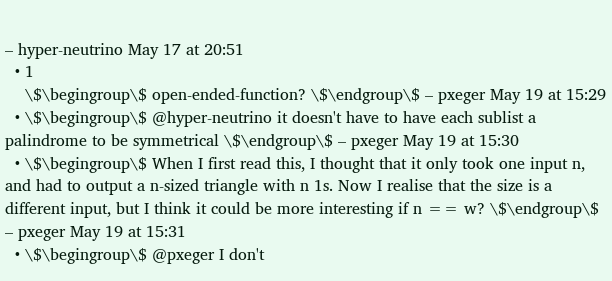– hyper-neutrino May 17 at 20:51
  • 1
    \$\begingroup\$ open-ended-function? \$\endgroup\$ – pxeger May 19 at 15:29
  • \$\begingroup\$ @hyper-neutrino it doesn't have to have each sublist a palindrome to be symmetrical \$\endgroup\$ – pxeger May 19 at 15:30
  • \$\begingroup\$ When I first read this, I thought that it only took one input n, and had to output a n-sized triangle with n 1s. Now I realise that the size is a different input, but I think it could be more interesting if n == w? \$\endgroup\$ – pxeger May 19 at 15:31
  • \$\begingroup\$ @pxeger I don't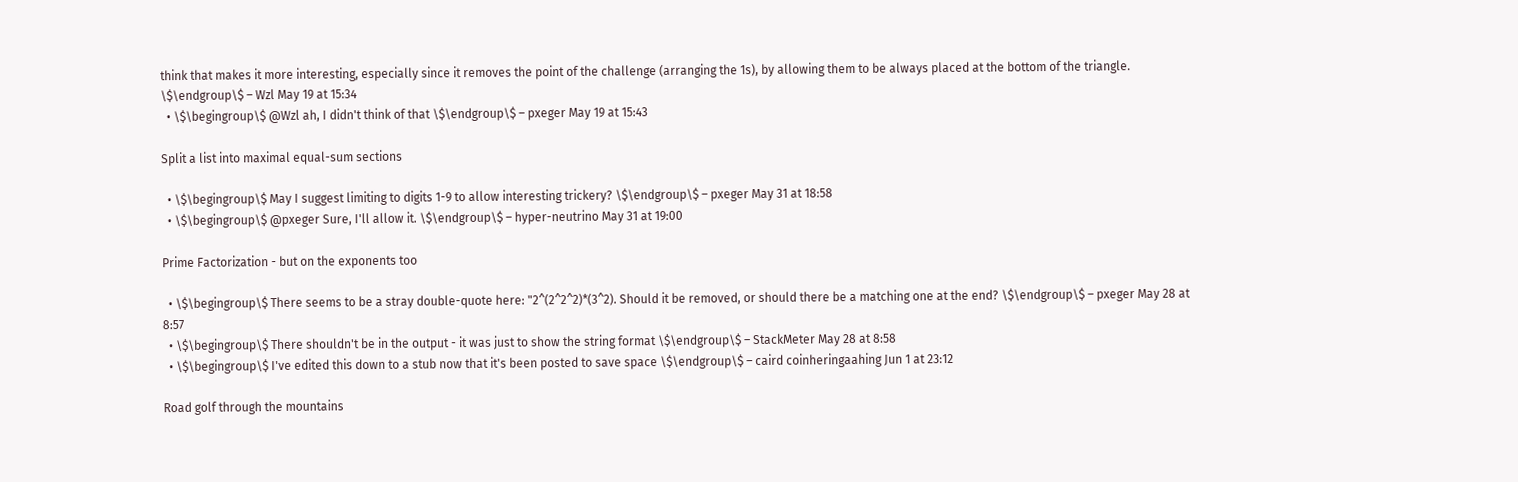think that makes it more interesting, especially since it removes the point of the challenge (arranging the 1s), by allowing them to be always placed at the bottom of the triangle. \$\endgroup\$ – Wzl May 19 at 15:34
  • \$\begingroup\$ @Wzl ah, I didn't think of that \$\endgroup\$ – pxeger May 19 at 15:43

Split a list into maximal equal-sum sections

  • \$\begingroup\$ May I suggest limiting to digits 1-9 to allow interesting trickery? \$\endgroup\$ – pxeger May 31 at 18:58
  • \$\begingroup\$ @pxeger Sure, I'll allow it. \$\endgroup\$ – hyper-neutrino May 31 at 19:00

Prime Factorization - but on the exponents too

  • \$\begingroup\$ There seems to be a stray double-quote here: "2^(2^2^2)*(3^2). Should it be removed, or should there be a matching one at the end? \$\endgroup\$ – pxeger May 28 at 8:57
  • \$\begingroup\$ There shouldn't be in the output - it was just to show the string format \$\endgroup\$ – StackMeter May 28 at 8:58
  • \$\begingroup\$ I've edited this down to a stub now that it's been posted to save space \$\endgroup\$ – caird coinheringaahing Jun 1 at 23:12

Road golf through the mountains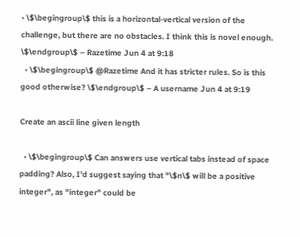• \$\begingroup\$ this is a horizontal-vertical version of the challenge, but there are no obstacles. I think this is novel enough. \$\endgroup\$ – Razetime Jun 4 at 9:18
  • \$\begingroup\$ @Razetime And it has stricter rules. So is this good otherwise? \$\endgroup\$ – A username Jun 4 at 9:19

Create an ascii line given length

  • \$\begingroup\$ Can answers use vertical tabs instead of space padding? Also, I'd suggest saying that "\$n\$ will be a positive integer", as "integer" could be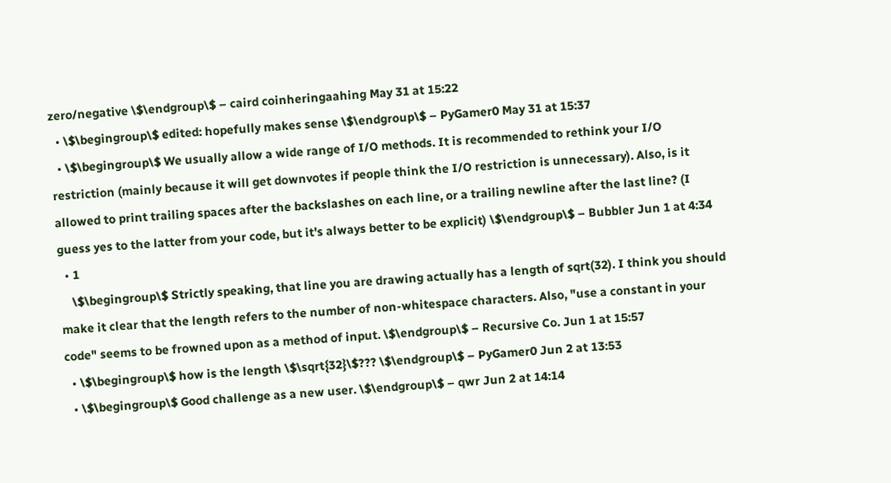zero/negative \$\endgroup\$ – caird coinheringaahing May 31 at 15:22
  • \$\begingroup\$ edited: hopefully makes sense \$\endgroup\$ – PyGamer0 May 31 at 15:37
  • \$\begingroup\$ We usually allow a wide range of I/O methods. It is recommended to rethink your I/O restriction (mainly because it will get downvotes if people think the I/O restriction is unnecessary). Also, is it allowed to print trailing spaces after the backslashes on each line, or a trailing newline after the last line? (I guess yes to the latter from your code, but it's always better to be explicit) \$\endgroup\$ – Bubbler Jun 1 at 4:34
  • 1
    \$\begingroup\$ Strictly speaking, that line you are drawing actually has a length of sqrt(32). I think you should make it clear that the length refers to the number of non-whitespace characters. Also, "use a constant in your code" seems to be frowned upon as a method of input. \$\endgroup\$ – Recursive Co. Jun 1 at 15:57
  • \$\begingroup\$ how is the length \$\sqrt{32}\$??? \$\endgroup\$ – PyGamer0 Jun 2 at 13:53
  • \$\begingroup\$ Good challenge as a new user. \$\endgroup\$ – qwr Jun 2 at 14:14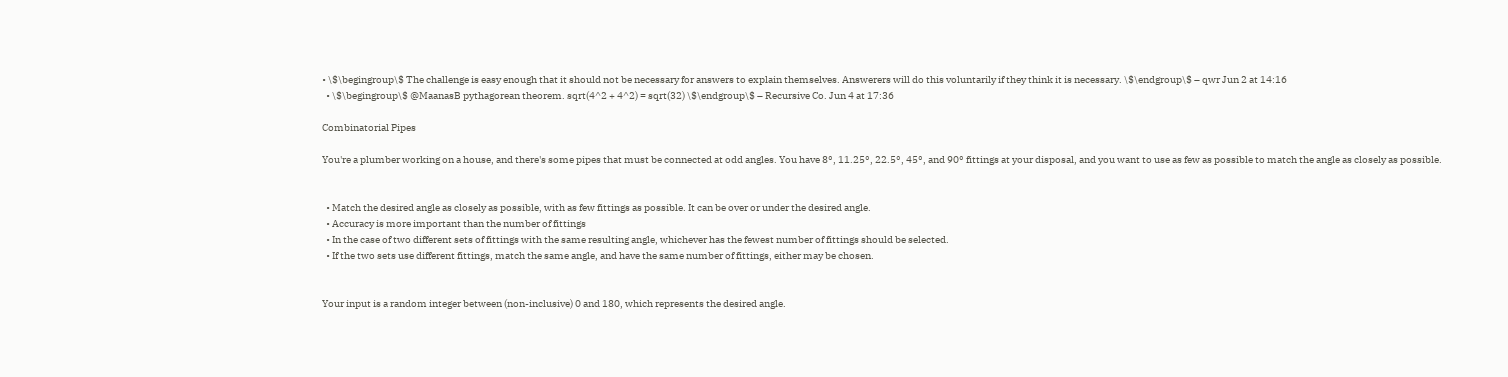• \$\begingroup\$ The challenge is easy enough that it should not be necessary for answers to explain themselves. Answerers will do this voluntarily if they think it is necessary. \$\endgroup\$ – qwr Jun 2 at 14:16
  • \$\begingroup\$ @MaanasB pythagorean theorem. sqrt(4^2 + 4^2) = sqrt(32) \$\endgroup\$ – Recursive Co. Jun 4 at 17:36

Combinatorial Pipes

You're a plumber working on a house, and there's some pipes that must be connected at odd angles. You have 8°, 11.25°, 22.5°, 45°, and 90° fittings at your disposal, and you want to use as few as possible to match the angle as closely as possible.


  • Match the desired angle as closely as possible, with as few fittings as possible. It can be over or under the desired angle.
  • Accuracy is more important than the number of fittings
  • In the case of two different sets of fittings with the same resulting angle, whichever has the fewest number of fittings should be selected.
  • If the two sets use different fittings, match the same angle, and have the same number of fittings, either may be chosen.


Your input is a random integer between (non-inclusive) 0 and 180, which represents the desired angle.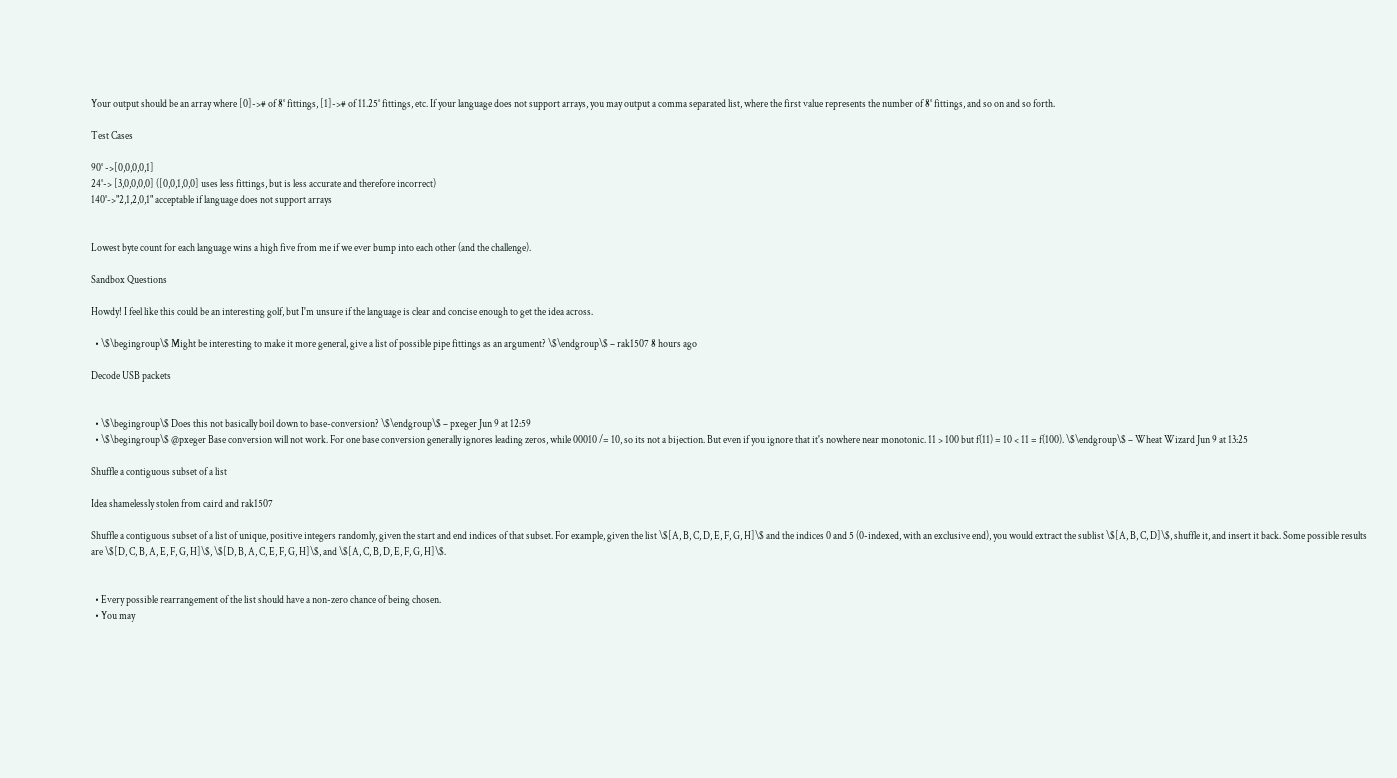Your output should be an array where [0]-># of 8° fittings, [1]-># of 11.25° fittings, etc. If your language does not support arrays, you may output a comma separated list, where the first value represents the number of 8° fittings, and so on and so forth.

Test Cases

90° ->[0,0,0,0,1]
24°-> [3,0,0,0,0] ([0,0,1,0,0] uses less fittings, but is less accurate and therefore incorrect)
140°->"2,1,2,0,1" acceptable if language does not support arrays


Lowest byte count for each language wins a high five from me if we ever bump into each other (and the challenge).

Sandbox Questions

Howdy! I feel like this could be an interesting golf, but I'm unsure if the language is clear and concise enough to get the idea across.

  • \$\begingroup\$ Might be interesting to make it more general, give a list of possible pipe fittings as an argument? \$\endgroup\$ – rak1507 8 hours ago

Decode USB packets


  • \$\begingroup\$ Does this not basically boil down to base-conversion? \$\endgroup\$ – pxeger Jun 9 at 12:59
  • \$\begingroup\$ @pxeger Base conversion will not work. For one base conversion generally ignores leading zeros, while 00010 /= 10, so its not a bijection. But even if you ignore that it's nowhere near monotonic. 11 > 100 but f(11) = 10 < 11 = f(100). \$\endgroup\$ – Wheat Wizard Jun 9 at 13:25

Shuffle a contiguous subset of a list

Idea shamelessly stolen from caird and rak1507

Shuffle a contiguous subset of a list of unique, positive integers randomly, given the start and end indices of that subset. For example, given the list \$[A, B, C, D, E, F, G, H]\$ and the indices 0 and 5 (0-indexed, with an exclusive end), you would extract the sublist \$[A, B, C, D]\$, shuffle it, and insert it back. Some possible results are \$[D, C, B, A, E, F, G, H]\$, \$[D, B, A, C, E, F, G, H]\$, and \$[A, C, B, D, E, F, G, H]\$.


  • Every possible rearrangement of the list should have a non-zero chance of being chosen.
  • You may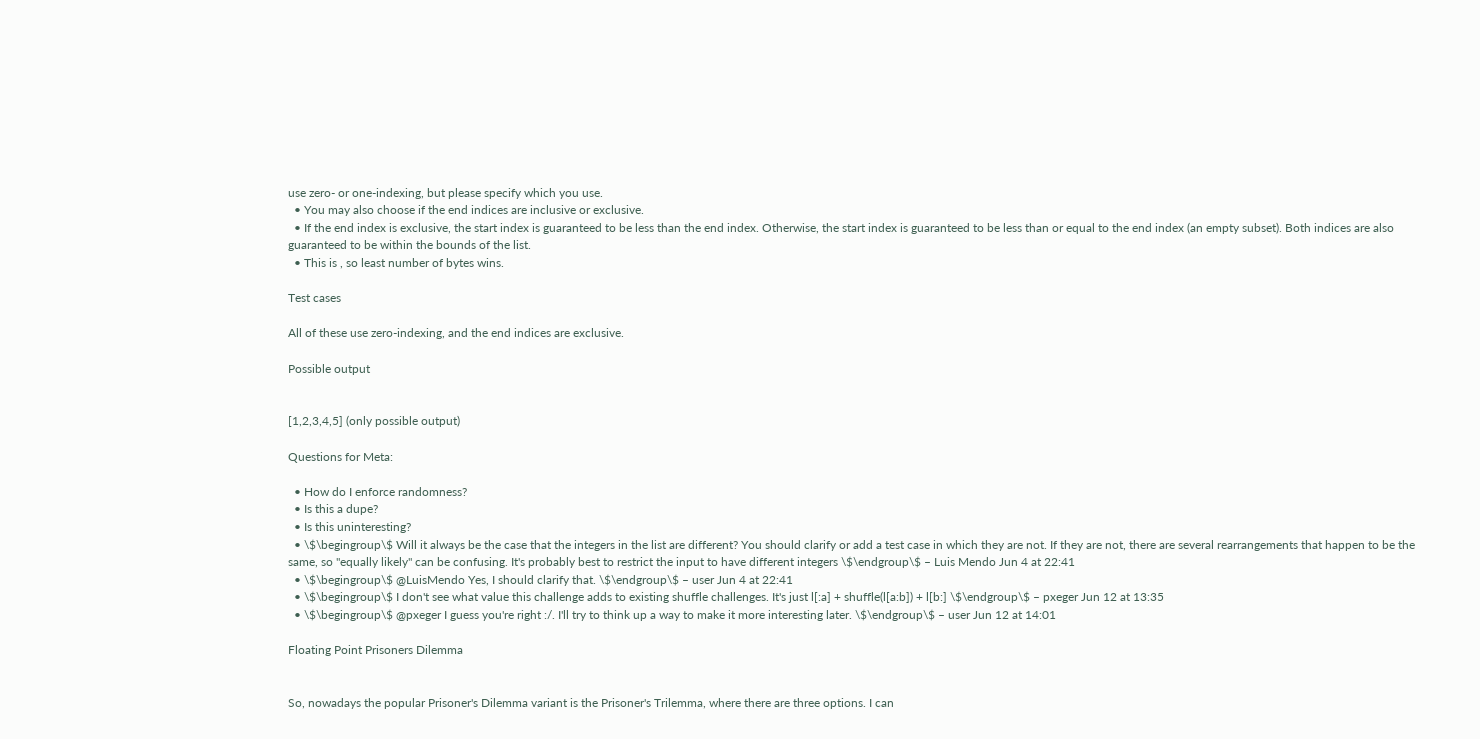use zero- or one-indexing, but please specify which you use.
  • You may also choose if the end indices are inclusive or exclusive.
  • If the end index is exclusive, the start index is guaranteed to be less than the end index. Otherwise, the start index is guaranteed to be less than or equal to the end index (an empty subset). Both indices are also guaranteed to be within the bounds of the list.
  • This is , so least number of bytes wins.

Test cases

All of these use zero-indexing, and the end indices are exclusive.

Possible output


[1,2,3,4,5] (only possible output)

Questions for Meta:

  • How do I enforce randomness?
  • Is this a dupe?
  • Is this uninteresting?
  • \$\begingroup\$ Will it always be the case that the integers in the list are different? You should clarify or add a test case in which they are not. If they are not, there are several rearrangements that happen to be the same, so "equally likely" can be confusing. It's probably best to restrict the input to have different integers \$\endgroup\$ – Luis Mendo Jun 4 at 22:41
  • \$\begingroup\$ @LuisMendo Yes, I should clarify that. \$\endgroup\$ – user Jun 4 at 22:41
  • \$\begingroup\$ I don't see what value this challenge adds to existing shuffle challenges. It's just l[:a] + shuffle(l[a:b]) + l[b:] \$\endgroup\$ – pxeger Jun 12 at 13:35
  • \$\begingroup\$ @pxeger I guess you're right :/. I'll try to think up a way to make it more interesting later. \$\endgroup\$ – user Jun 12 at 14:01

Floating Point Prisoners Dilemma


So, nowadays the popular Prisoner's Dilemma variant is the Prisoner's Trilemma, where there are three options. I can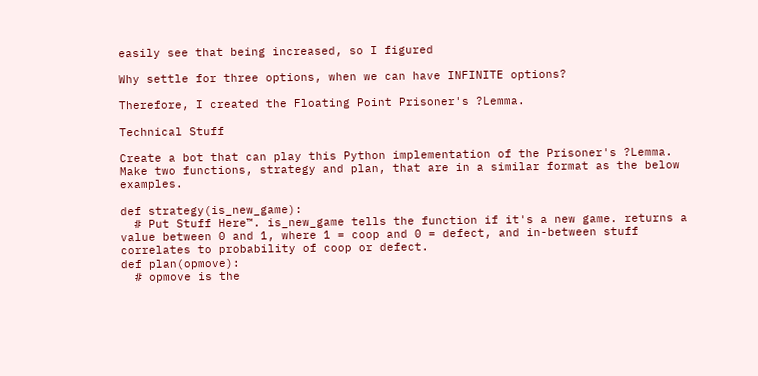easily see that being increased, so I figured

Why settle for three options, when we can have INFINITE options?

Therefore, I created the Floating Point Prisoner's ?Lemma.

Technical Stuff

Create a bot that can play this Python implementation of the Prisoner's ?Lemma. Make two functions, strategy and plan, that are in a similar format as the below examples.

def strategy(is_new_game):
  # Put Stuff Here™. is_new_game tells the function if it's a new game. returns a value between 0 and 1, where 1 = coop and 0 = defect, and in-between stuff correlates to probability of coop or defect.
def plan(opmove):
  # opmove is the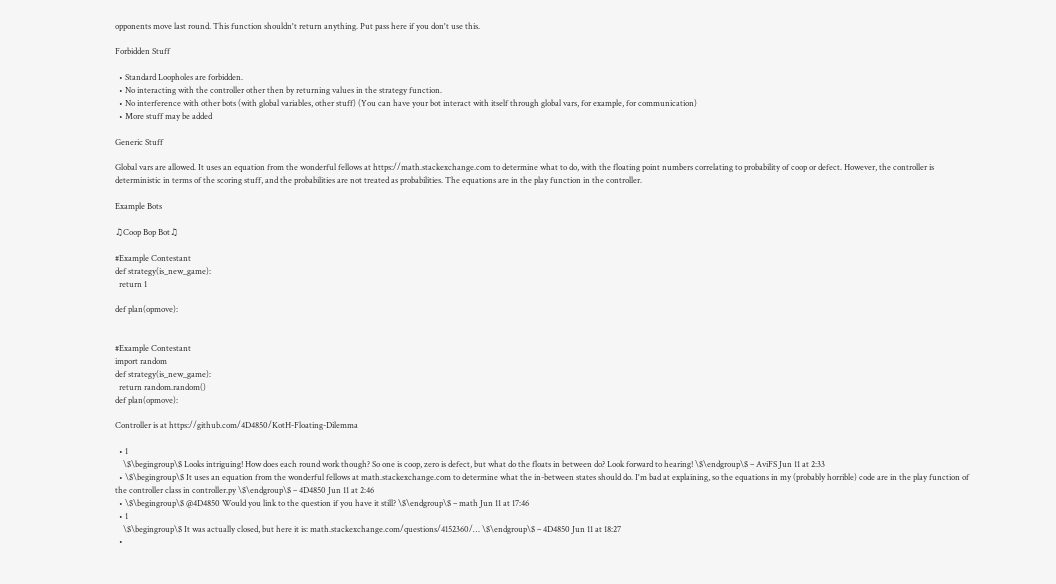opponents move last round. This function shouldn't return anything. Put pass here if you don't use this.

Forbidden Stuff

  • Standard Loopholes are forbidden.
  • No interacting with the controller other then by returning values in the strategy function.
  • No interference with other bots (with global variables, other stuff) (You can have your bot interact with itself through global vars, for example, for communication)
  • More stuff may be added

Generic Stuff

Global vars are allowed. It uses an equation from the wonderful fellows at https://math.stackexchange.com to determine what to do, with the floating point numbers correlating to probability of coop or defect. However, the controller is deterministic in terms of the scoring stuff, and the probabilities are not treated as probabilities. The equations are in the play function in the controller.

Example Bots

♫Coop Bop Bot♫

#Example Contestant
def strategy(is_new_game):
  return 1

def plan(opmove):


#Example Contestant
import random
def strategy(is_new_game):
  return random.random()
def plan(opmove):

Controller is at https://github.com/4D4850/KotH-Floating-Dilemma

  • 1
    \$\begingroup\$ Looks intriguing! How does each round work though? So one is coop, zero is defect, but what do the floats in between do? Look forward to hearing! \$\endgroup\$ – AviFS Jun 11 at 2:33
  • \$\begingroup\$ It uses an equation from the wonderful fellows at math.stackexchange.com to determine what the in-between states should do. I'm bad at explaining, so the equations in my (probably horrible) code are in the play function of the controller class in controller.py \$\endgroup\$ – 4D4850 Jun 11 at 2:46
  • \$\begingroup\$ @4D4850 Would you link to the question if you have it still? \$\endgroup\$ – math Jun 11 at 17:46
  • 1
    \$\begingroup\$ It was actually closed, but here it is: math.stackexchange.com/questions/4152360/… \$\endgroup\$ – 4D4850 Jun 11 at 18:27
  •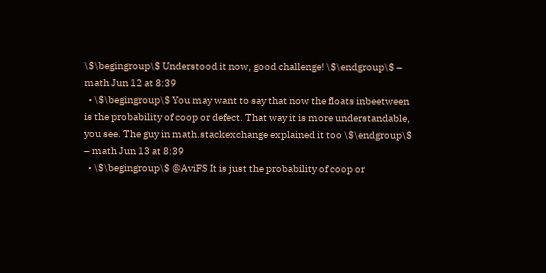\$\begingroup\$ Understood it now, good challenge! \$\endgroup\$ – math Jun 12 at 8:39
  • \$\begingroup\$ You may want to say that now the floats inbeetween is the probability of coop or defect. That way it is more understandable, you see. The guy in math.stackexchange explained it too \$\endgroup\$ – math Jun 13 at 8:39
  • \$\begingroup\$ @AviFS It is just the probability of coop or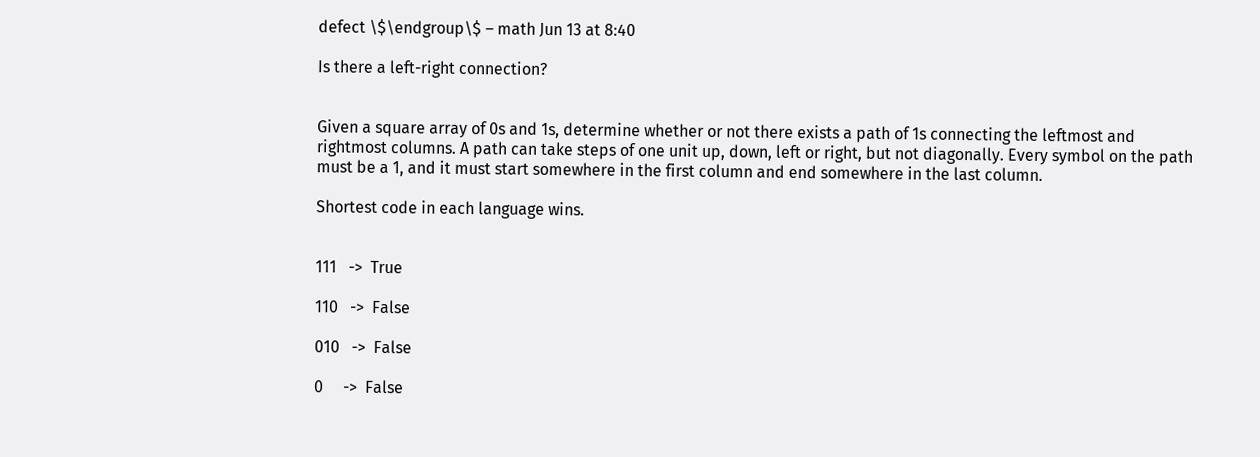defect \$\endgroup\$ – math Jun 13 at 8:40

Is there a left-right connection?


Given a square array of 0s and 1s, determine whether or not there exists a path of 1s connecting the leftmost and rightmost columns. A path can take steps of one unit up, down, left or right, but not diagonally. Every symbol on the path must be a 1, and it must start somewhere in the first column and end somewhere in the last column.

Shortest code in each language wins.


111   ->  True

110   ->  False

010   ->  False

0     ->  False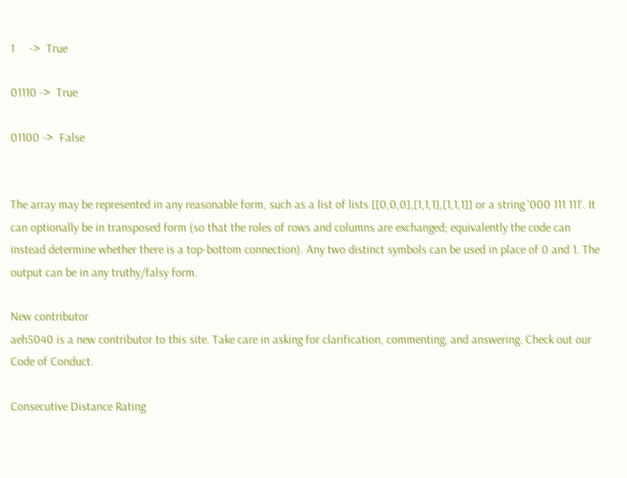1     ->  True

01110 ->  True

01100 ->  False


The array may be represented in any reasonable form, such as a list of lists [[0,0,0],[1,1,1],[1,1,1]] or a string '000 111 111'. It can optionally be in transposed form (so that the roles of rows and columns are exchanged; equivalently the code can instead determine whether there is a top-bottom connection). Any two distinct symbols can be used in place of 0 and 1. The output can be in any truthy/falsy form.

New contributor
aeh5040 is a new contributor to this site. Take care in asking for clarification, commenting, and answering. Check out our Code of Conduct.

Consecutive Distance Rating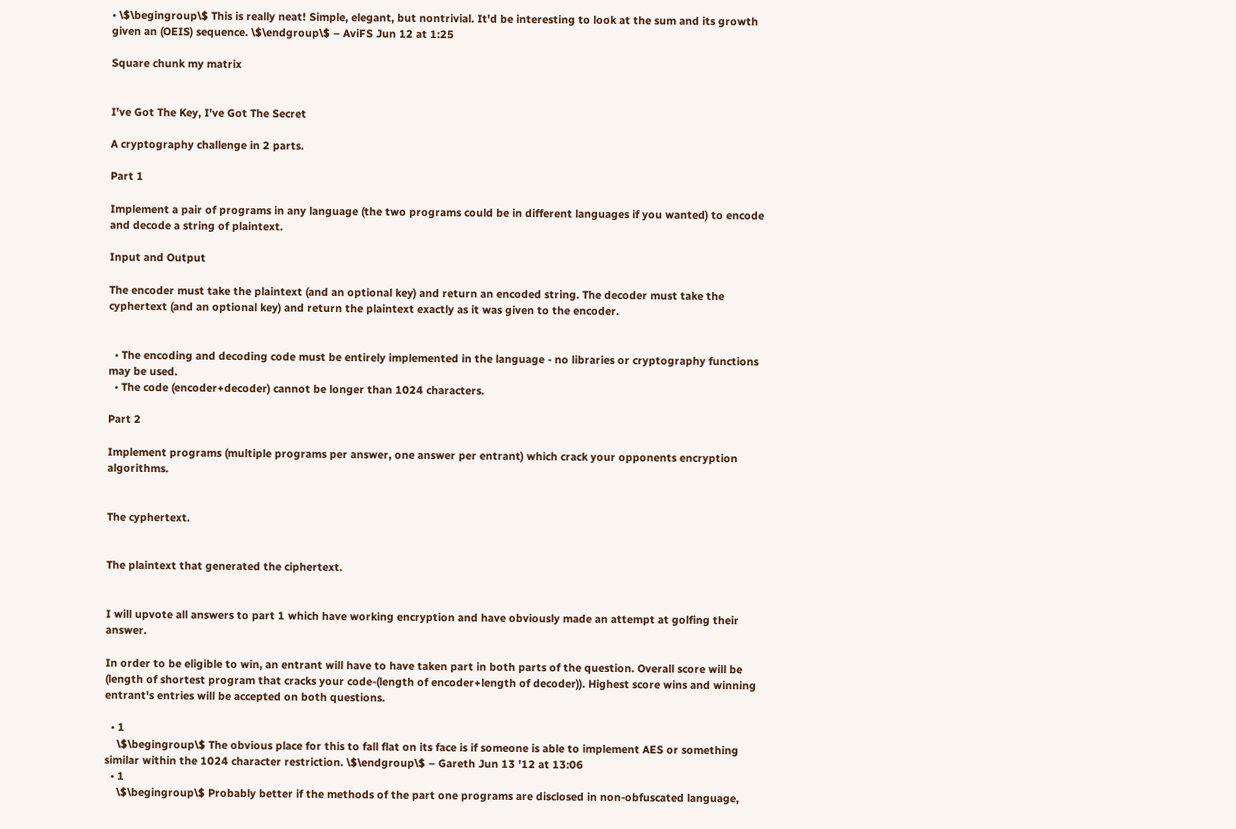• \$\begingroup\$ This is really neat! Simple, elegant, but nontrivial. It'd be interesting to look at the sum and its growth given an (OEIS) sequence. \$\endgroup\$ – AviFS Jun 12 at 1:25

Square chunk my matrix


I've Got The Key, I've Got The Secret

A cryptography challenge in 2 parts.

Part 1

Implement a pair of programs in any language (the two programs could be in different languages if you wanted) to encode and decode a string of plaintext.

Input and Output

The encoder must take the plaintext (and an optional key) and return an encoded string. The decoder must take the cyphertext (and an optional key) and return the plaintext exactly as it was given to the encoder.


  • The encoding and decoding code must be entirely implemented in the language - no libraries or cryptography functions may be used.
  • The code (encoder+decoder) cannot be longer than 1024 characters.

Part 2

Implement programs (multiple programs per answer, one answer per entrant) which crack your opponents encryption algorithms.


The cyphertext.


The plaintext that generated the ciphertext.


I will upvote all answers to part 1 which have working encryption and have obviously made an attempt at golfing their answer.

In order to be eligible to win, an entrant will have to have taken part in both parts of the question. Overall score will be (length of shortest program that cracks your code-(length of encoder+length of decoder)). Highest score wins and winning entrant's entries will be accepted on both questions.

  • 1
    \$\begingroup\$ The obvious place for this to fall flat on its face is if someone is able to implement AES or something similar within the 1024 character restriction. \$\endgroup\$ – Gareth Jun 13 '12 at 13:06
  • 1
    \$\begingroup\$ Probably better if the methods of the part one programs are disclosed in non-obfuscated language,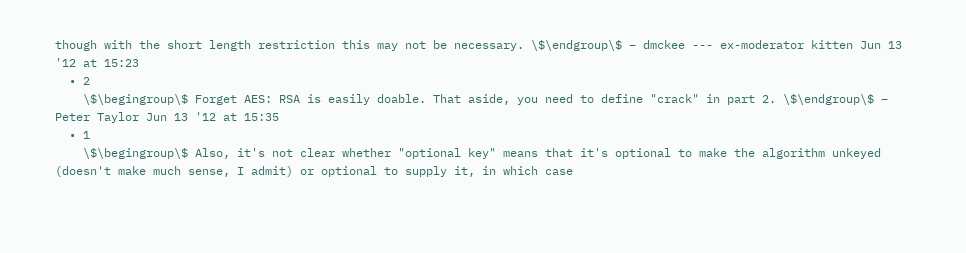though with the short length restriction this may not be necessary. \$\endgroup\$ – dmckee --- ex-moderator kitten Jun 13 '12 at 15:23
  • 2
    \$\begingroup\$ Forget AES: RSA is easily doable. That aside, you need to define "crack" in part 2. \$\endgroup\$ – Peter Taylor Jun 13 '12 at 15:35
  • 1
    \$\begingroup\$ Also, it's not clear whether "optional key" means that it's optional to make the algorithm unkeyed (doesn't make much sense, I admit) or optional to supply it, in which case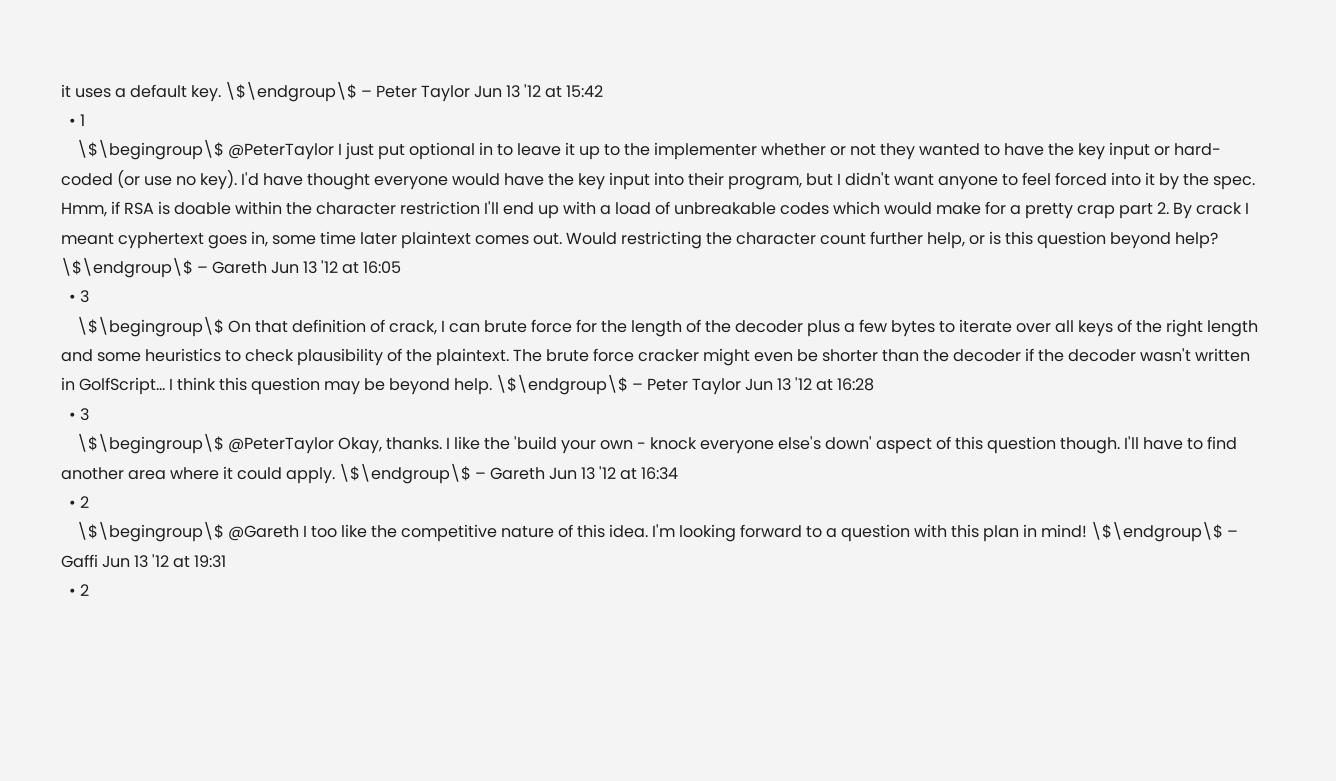it uses a default key. \$\endgroup\$ – Peter Taylor Jun 13 '12 at 15:42
  • 1
    \$\begingroup\$ @PeterTaylor I just put optional in to leave it up to the implementer whether or not they wanted to have the key input or hard-coded (or use no key). I'd have thought everyone would have the key input into their program, but I didn't want anyone to feel forced into it by the spec. Hmm, if RSA is doable within the character restriction I'll end up with a load of unbreakable codes which would make for a pretty crap part 2. By crack I meant cyphertext goes in, some time later plaintext comes out. Would restricting the character count further help, or is this question beyond help? \$\endgroup\$ – Gareth Jun 13 '12 at 16:05
  • 3
    \$\begingroup\$ On that definition of crack, I can brute force for the length of the decoder plus a few bytes to iterate over all keys of the right length and some heuristics to check plausibility of the plaintext. The brute force cracker might even be shorter than the decoder if the decoder wasn't written in GolfScript... I think this question may be beyond help. \$\endgroup\$ – Peter Taylor Jun 13 '12 at 16:28
  • 3
    \$\begingroup\$ @PeterTaylor Okay, thanks. I like the 'build your own - knock everyone else's down' aspect of this question though. I'll have to find another area where it could apply. \$\endgroup\$ – Gareth Jun 13 '12 at 16:34
  • 2
    \$\begingroup\$ @Gareth I too like the competitive nature of this idea. I'm looking forward to a question with this plan in mind! \$\endgroup\$ – Gaffi Jun 13 '12 at 19:31
  • 2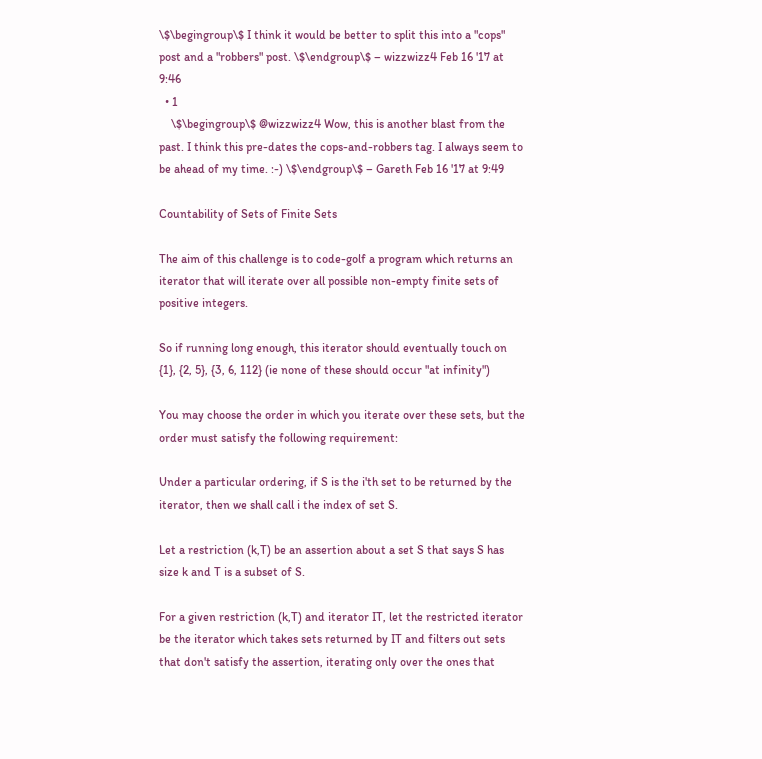\$\begingroup\$ I think it would be better to split this into a "cops" post and a "robbers" post. \$\endgroup\$ – wizzwizz4 Feb 16 '17 at 9:46
  • 1
    \$\begingroup\$ @wizzwizz4 Wow, this is another blast from the past. I think this pre-dates the cops-and-robbers tag. I always seem to be ahead of my time. :-) \$\endgroup\$ – Gareth Feb 16 '17 at 9:49

Countability of Sets of Finite Sets

The aim of this challenge is to code-golf a program which returns an iterator that will iterate over all possible non-empty finite sets of positive integers.

So if running long enough, this iterator should eventually touch on {1}, {2, 5}, {3, 6, 112} (ie none of these should occur "at infinity")

You may choose the order in which you iterate over these sets, but the order must satisfy the following requirement:

Under a particular ordering, if S is the i'th set to be returned by the iterator, then we shall call i the index of set S.

Let a restriction (k,T) be an assertion about a set S that says S has size k and T is a subset of S.

For a given restriction (k,T) and iterator IT, let the restricted iterator be the iterator which takes sets returned by IT and filters out sets that don't satisfy the assertion, iterating only over the ones that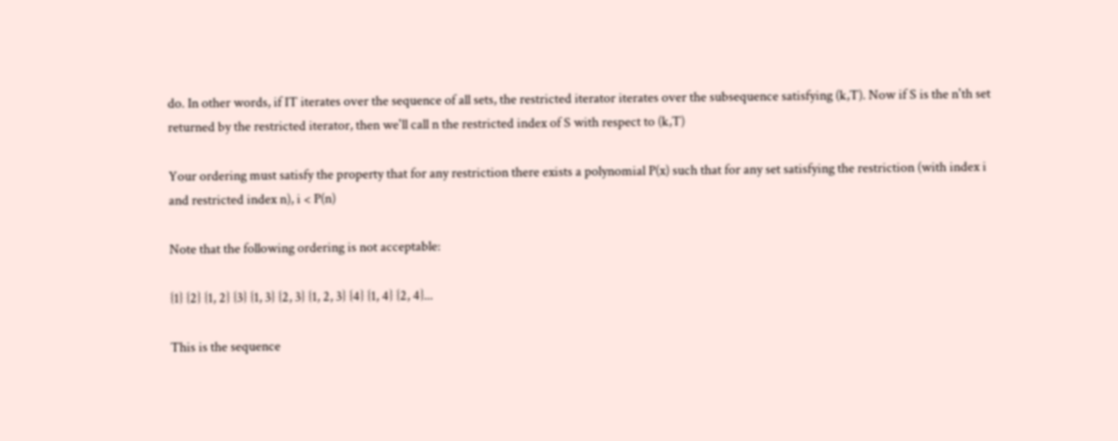do. In other words, if IT iterates over the sequence of all sets, the restricted iterator iterates over the subsequence satisfying (k,T). Now if S is the n'th set returned by the restricted iterator, then we'll call n the restricted index of S with respect to (k,T)

Your ordering must satisfy the property that for any restriction there exists a polynomial P(x) such that for any set satisfying the restriction (with index i and restricted index n), i < P(n)

Note that the following ordering is not acceptable:

{1} {2} {1, 2} {3} {1, 3} {2, 3} {1, 2, 3} {4} {1, 4} {2, 4}...

This is the sequence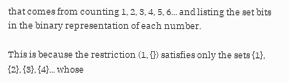that comes from counting 1, 2, 3, 4, 5, 6... and listing the set bits in the binary representation of each number.

This is because the restriction (1, {}) satisfies only the sets {1}, {2}, {3}, {4}... whose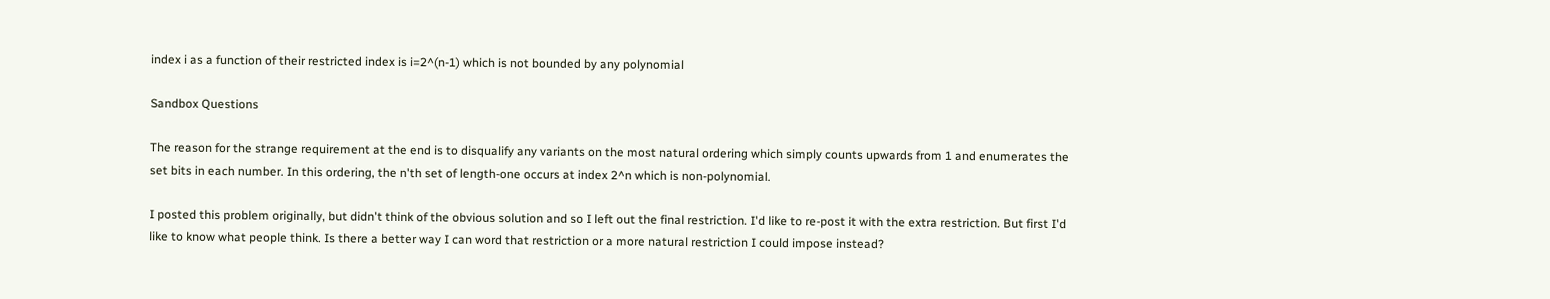index i as a function of their restricted index is i=2^(n-1) which is not bounded by any polynomial

Sandbox Questions

The reason for the strange requirement at the end is to disqualify any variants on the most natural ordering which simply counts upwards from 1 and enumerates the set bits in each number. In this ordering, the n'th set of length-one occurs at index 2^n which is non-polynomial.

I posted this problem originally, but didn't think of the obvious solution and so I left out the final restriction. I'd like to re-post it with the extra restriction. But first I'd like to know what people think. Is there a better way I can word that restriction or a more natural restriction I could impose instead?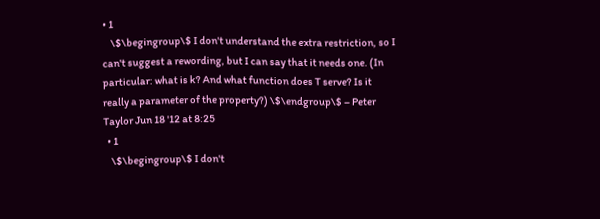• 1
    \$\begingroup\$ I don't understand the extra restriction, so I can't suggest a rewording, but I can say that it needs one. (In particular: what is k? And what function does T serve? Is it really a parameter of the property?) \$\endgroup\$ – Peter Taylor Jun 18 '12 at 8:25
  • 1
    \$\begingroup\$ I don't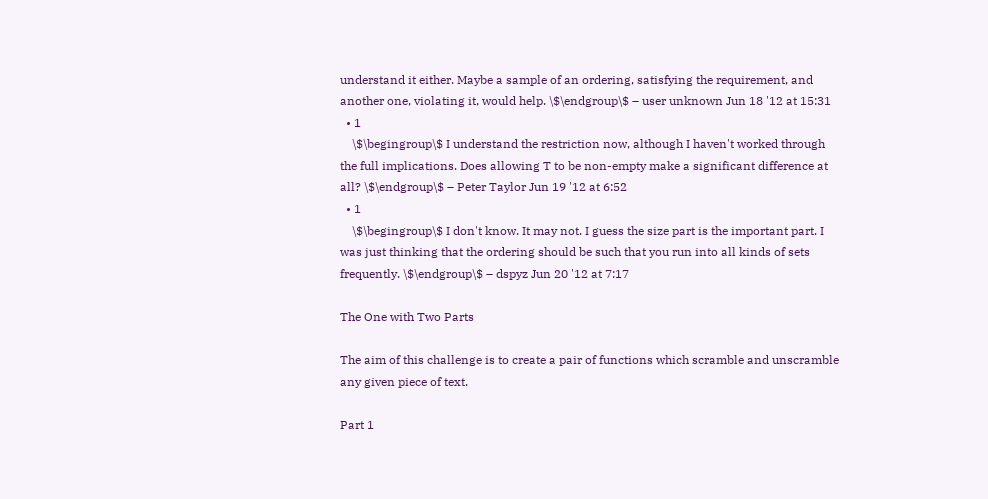understand it either. Maybe a sample of an ordering, satisfying the requirement, and another one, violating it, would help. \$\endgroup\$ – user unknown Jun 18 '12 at 15:31
  • 1
    \$\begingroup\$ I understand the restriction now, although I haven't worked through the full implications. Does allowing T to be non-empty make a significant difference at all? \$\endgroup\$ – Peter Taylor Jun 19 '12 at 6:52
  • 1
    \$\begingroup\$ I don't know. It may not. I guess the size part is the important part. I was just thinking that the ordering should be such that you run into all kinds of sets frequently. \$\endgroup\$ – dspyz Jun 20 '12 at 7:17

The One with Two Parts

The aim of this challenge is to create a pair of functions which scramble and unscramble any given piece of text.

Part 1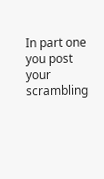In part one you post your scrambling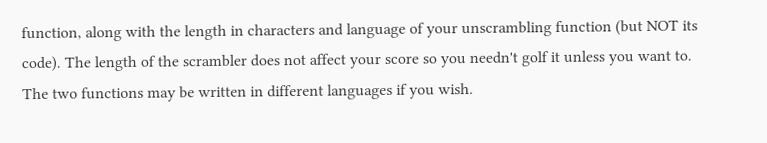function, along with the length in characters and language of your unscrambling function (but NOT its code). The length of the scrambler does not affect your score so you needn't golf it unless you want to. The two functions may be written in different languages if you wish.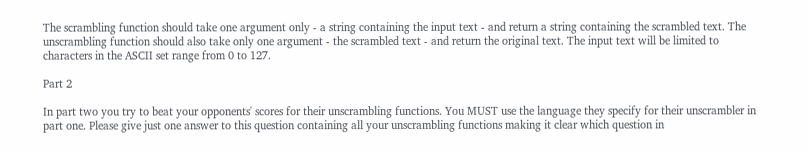The scrambling function should take one argument only - a string containing the input text - and return a string containing the scrambled text. The unscrambling function should also take only one argument - the scrambled text - and return the original text. The input text will be limited to characters in the ASCII set range from 0 to 127.

Part 2

In part two you try to beat your opponents' scores for their unscrambling functions. You MUST use the language they specify for their unscrambler in part one. Please give just one answer to this question containing all your unscrambling functions making it clear which question in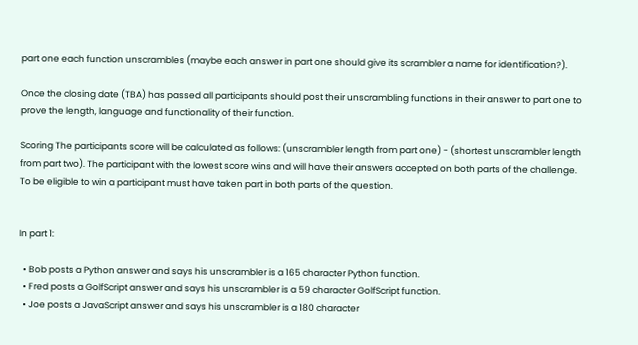part one each function unscrambles (maybe each answer in part one should give its scrambler a name for identification?).

Once the closing date (TBA) has passed all participants should post their unscrambling functions in their answer to part one to prove the length, language and functionality of their function.

Scoring The participants score will be calculated as follows: (unscrambler length from part one) - (shortest unscrambler length from part two). The participant with the lowest score wins and will have their answers accepted on both parts of the challenge. To be eligible to win a participant must have taken part in both parts of the question.


In part 1:

  • Bob posts a Python answer and says his unscrambler is a 165 character Python function.
  • Fred posts a GolfScript answer and says his unscrambler is a 59 character GolfScript function.
  • Joe posts a JavaScript answer and says his unscrambler is a 180 character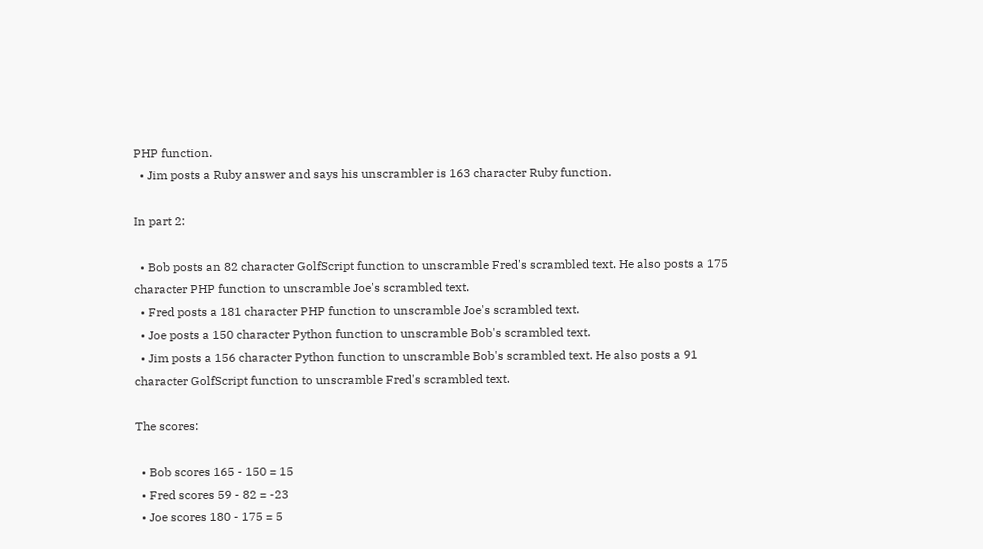PHP function.
  • Jim posts a Ruby answer and says his unscrambler is 163 character Ruby function.

In part 2:

  • Bob posts an 82 character GolfScript function to unscramble Fred's scrambled text. He also posts a 175 character PHP function to unscramble Joe's scrambled text.
  • Fred posts a 181 character PHP function to unscramble Joe's scrambled text.
  • Joe posts a 150 character Python function to unscramble Bob's scrambled text.
  • Jim posts a 156 character Python function to unscramble Bob's scrambled text. He also posts a 91 character GolfScript function to unscramble Fred's scrambled text.

The scores:

  • Bob scores 165 - 150 = 15
  • Fred scores 59 - 82 = -23
  • Joe scores 180 - 175 = 5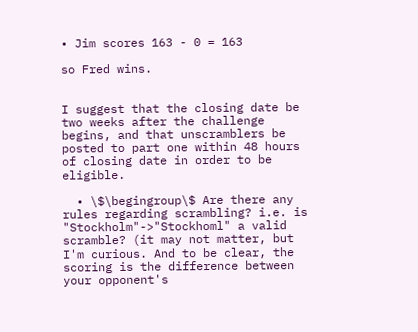• Jim scores 163 - 0 = 163

so Fred wins.


I suggest that the closing date be two weeks after the challenge begins, and that unscramblers be posted to part one within 48 hours of closing date in order to be eligible.

  • \$\begingroup\$ Are there any rules regarding scrambling? i.e. is "Stockholm"->"Stockhoml" a valid scramble? (it may not matter, but I'm curious. And to be clear, the scoring is the difference between your opponent's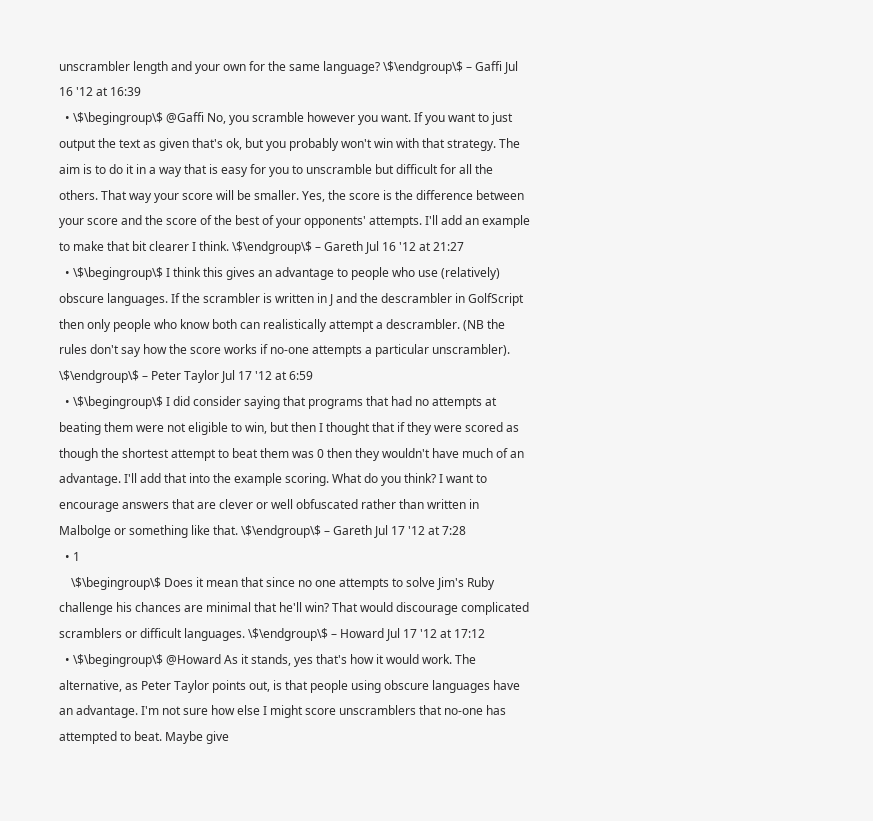unscrambler length and your own for the same language? \$\endgroup\$ – Gaffi Jul 16 '12 at 16:39
  • \$\begingroup\$ @Gaffi No, you scramble however you want. If you want to just output the text as given that's ok, but you probably won't win with that strategy. The aim is to do it in a way that is easy for you to unscramble but difficult for all the others. That way your score will be smaller. Yes, the score is the difference between your score and the score of the best of your opponents' attempts. I'll add an example to make that bit clearer I think. \$\endgroup\$ – Gareth Jul 16 '12 at 21:27
  • \$\begingroup\$ I think this gives an advantage to people who use (relatively) obscure languages. If the scrambler is written in J and the descrambler in GolfScript then only people who know both can realistically attempt a descrambler. (NB the rules don't say how the score works if no-one attempts a particular unscrambler). \$\endgroup\$ – Peter Taylor Jul 17 '12 at 6:59
  • \$\begingroup\$ I did consider saying that programs that had no attempts at beating them were not eligible to win, but then I thought that if they were scored as though the shortest attempt to beat them was 0 then they wouldn't have much of an advantage. I'll add that into the example scoring. What do you think? I want to encourage answers that are clever or well obfuscated rather than written in Malbolge or something like that. \$\endgroup\$ – Gareth Jul 17 '12 at 7:28
  • 1
    \$\begingroup\$ Does it mean that since no one attempts to solve Jim's Ruby challenge his chances are minimal that he'll win? That would discourage complicated scramblers or difficult languages. \$\endgroup\$ – Howard Jul 17 '12 at 17:12
  • \$\begingroup\$ @Howard As it stands, yes that's how it would work. The alternative, as Peter Taylor points out, is that people using obscure languages have an advantage. I'm not sure how else I might score unscramblers that no-one has attempted to beat. Maybe give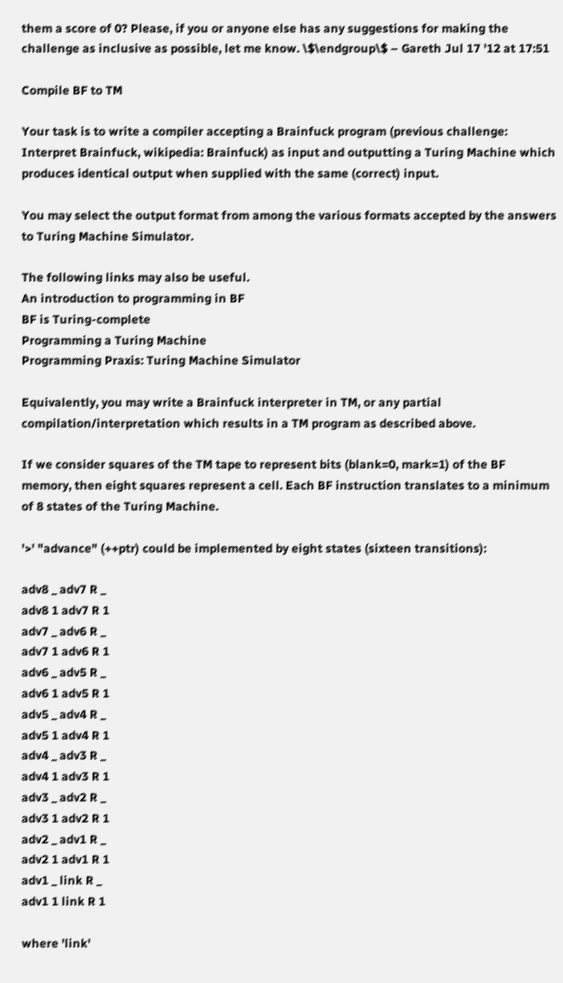them a score of 0? Please, if you or anyone else has any suggestions for making the challenge as inclusive as possible, let me know. \$\endgroup\$ – Gareth Jul 17 '12 at 17:51

Compile BF to TM

Your task is to write a compiler accepting a Brainfuck program (previous challenge: Interpret Brainfuck, wikipedia: Brainfuck) as input and outputting a Turing Machine which produces identical output when supplied with the same (correct) input.

You may select the output format from among the various formats accepted by the answers to Turing Machine Simulator.

The following links may also be useful.
An introduction to programming in BF
BF is Turing-complete
Programming a Turing Machine
Programming Praxis: Turing Machine Simulator

Equivalently, you may write a Brainfuck interpreter in TM, or any partial compilation/interpretation which results in a TM program as described above.

If we consider squares of the TM tape to represent bits (blank=0, mark=1) of the BF memory, then eight squares represent a cell. Each BF instruction translates to a minimum of 8 states of the Turing Machine.

'>' "advance" (++ptr) could be implemented by eight states (sixteen transitions):

adv8 _ adv7 R _
adv8 1 adv7 R 1
adv7 _ adv6 R _
adv7 1 adv6 R 1
adv6 _ adv5 R _
adv6 1 adv5 R 1
adv5 _ adv4 R _
adv5 1 adv4 R 1
adv4 _ adv3 R _
adv4 1 adv3 R 1
adv3 _ adv2 R _
adv3 1 adv2 R 1
adv2 _ adv1 R _
adv2 1 adv1 R 1
adv1 _ link R _
adv1 1 link R 1

where 'link'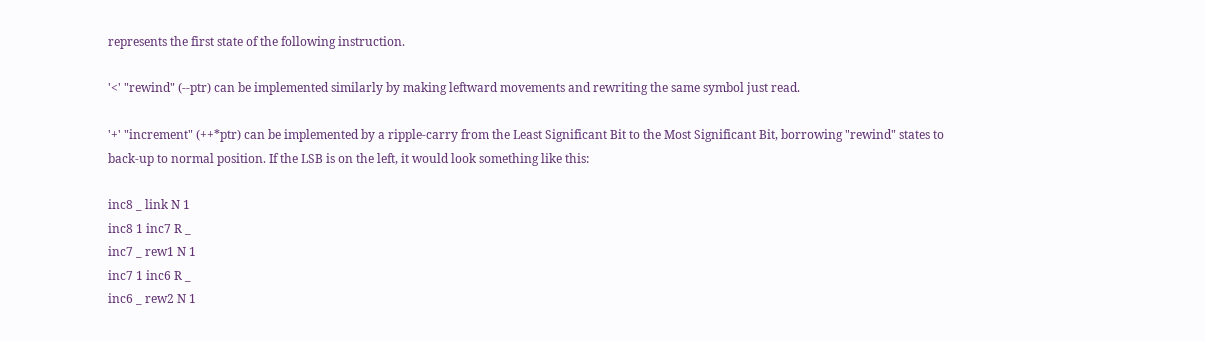represents the first state of the following instruction.

'<' "rewind" (--ptr) can be implemented similarly by making leftward movements and rewriting the same symbol just read.

'+' "increment" (++*ptr) can be implemented by a ripple-carry from the Least Significant Bit to the Most Significant Bit, borrowing "rewind" states to back-up to normal position. If the LSB is on the left, it would look something like this:

inc8 _ link N 1
inc8 1 inc7 R _
inc7 _ rew1 N 1
inc7 1 inc6 R _
inc6 _ rew2 N 1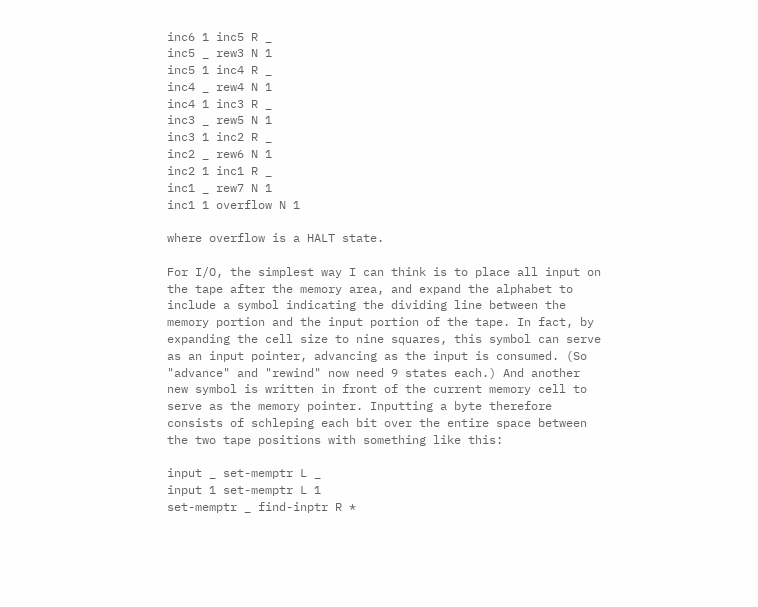inc6 1 inc5 R _
inc5 _ rew3 N 1
inc5 1 inc4 R _
inc4 _ rew4 N 1
inc4 1 inc3 R _
inc3 _ rew5 N 1
inc3 1 inc2 R _
inc2 _ rew6 N 1
inc2 1 inc1 R _
inc1 _ rew7 N 1
inc1 1 overflow N 1

where overflow is a HALT state.

For I/O, the simplest way I can think is to place all input on the tape after the memory area, and expand the alphabet to include a symbol indicating the dividing line between the memory portion and the input portion of the tape. In fact, by expanding the cell size to nine squares, this symbol can serve as an input pointer, advancing as the input is consumed. (So "advance" and "rewind" now need 9 states each.) And another new symbol is written in front of the current memory cell to serve as the memory pointer. Inputting a byte therefore consists of schleping each bit over the entire space between the two tape positions with something like this:

input _ set-memptr L _
input 1 set-memptr L 1
set-memptr _ find-inptr R *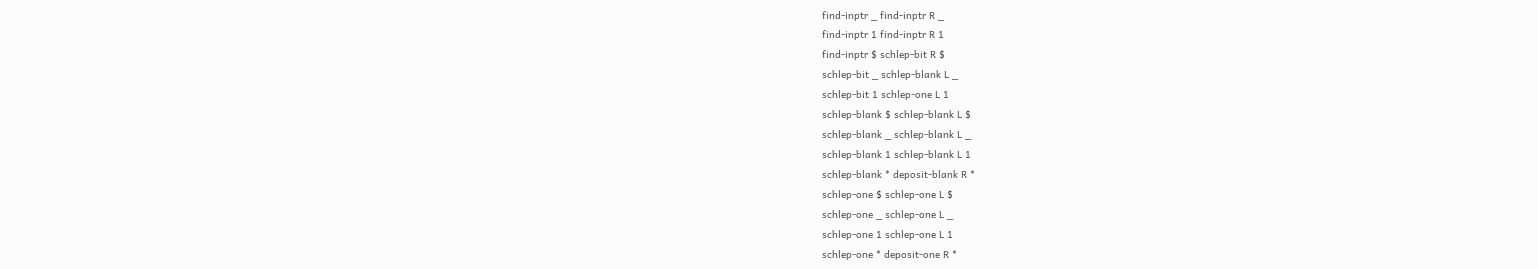find-inptr _ find-inptr R _
find-inptr 1 find-inptr R 1
find-inptr $ schlep-bit R $
schlep-bit _ schlep-blank L _
schlep-bit 1 schlep-one L 1
schlep-blank $ schlep-blank L $
schlep-blank _ schlep-blank L _
schlep-blank 1 schlep-blank L 1
schlep-blank * deposit-blank R *
schlep-one $ schlep-one L $
schlep-one _ schlep-one L _
schlep-one 1 schlep-one L 1
schlep-one * deposit-one R *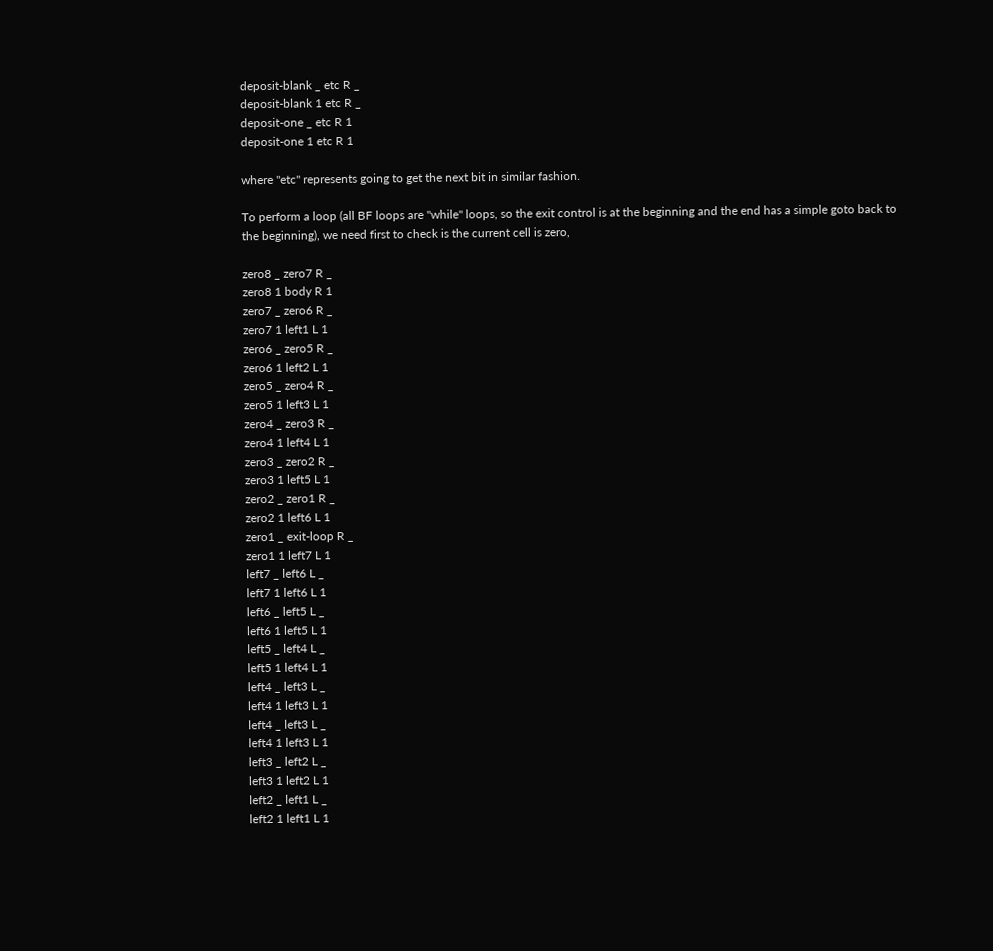deposit-blank _ etc R _
deposit-blank 1 etc R _
deposit-one _ etc R 1
deposit-one 1 etc R 1

where "etc" represents going to get the next bit in similar fashion.

To perform a loop (all BF loops are "while" loops, so the exit control is at the beginning and the end has a simple goto back to the beginning), we need first to check is the current cell is zero,

zero8 _ zero7 R _
zero8 1 body R 1
zero7 _ zero6 R _
zero7 1 left1 L 1
zero6 _ zero5 R _
zero6 1 left2 L 1
zero5 _ zero4 R _
zero5 1 left3 L 1
zero4 _ zero3 R _
zero4 1 left4 L 1
zero3 _ zero2 R _
zero3 1 left5 L 1
zero2 _ zero1 R _
zero2 1 left6 L 1
zero1 _ exit-loop R _
zero1 1 left7 L 1
left7 _ left6 L _
left7 1 left6 L 1
left6 _ left5 L _
left6 1 left5 L 1
left5 _ left4 L _
left5 1 left4 L 1
left4 _ left3 L _
left4 1 left3 L 1
left4 _ left3 L _
left4 1 left3 L 1
left3 _ left2 L _
left3 1 left2 L 1
left2 _ left1 L _
left2 1 left1 L 1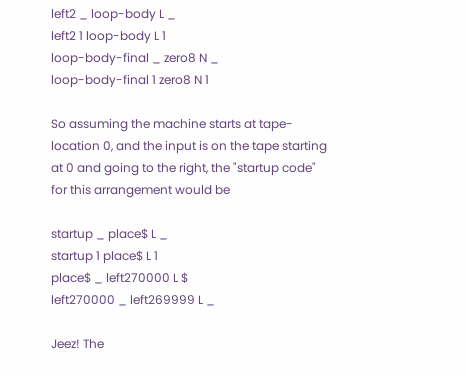left2 _ loop-body L _
left2 1 loop-body L 1
loop-body-final _ zero8 N _
loop-body-final 1 zero8 N 1

So assuming the machine starts at tape-location 0, and the input is on the tape starting at 0 and going to the right, the "startup code" for this arrangement would be

startup _ place$ L _
startup 1 place$ L 1
place$ _ left270000 L $
left270000 _ left269999 L _

Jeez! The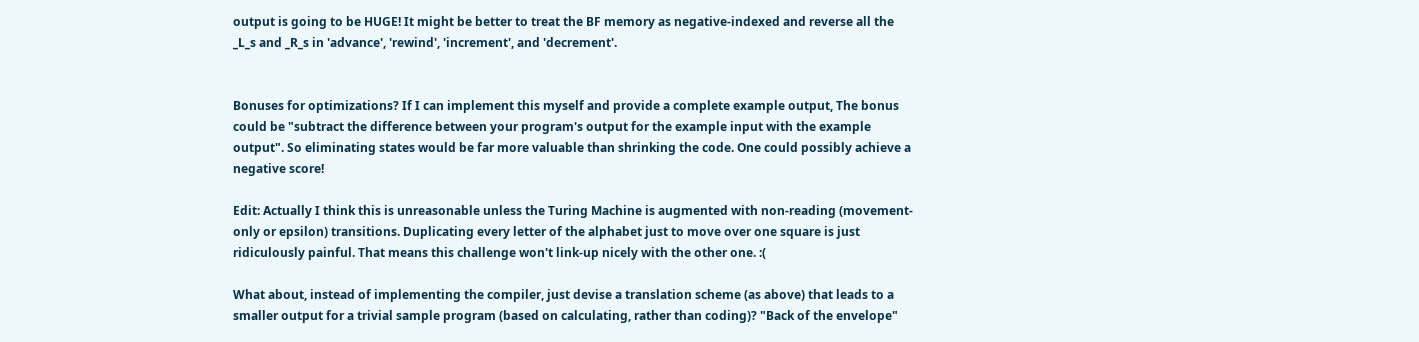output is going to be HUGE! It might be better to treat the BF memory as negative-indexed and reverse all the _L_s and _R_s in 'advance', 'rewind', 'increment', and 'decrement'.


Bonuses for optimizations? If I can implement this myself and provide a complete example output, The bonus could be "subtract the difference between your program's output for the example input with the example output". So eliminating states would be far more valuable than shrinking the code. One could possibly achieve a negative score!

Edit: Actually I think this is unreasonable unless the Turing Machine is augmented with non-reading (movement-only or epsilon) transitions. Duplicating every letter of the alphabet just to move over one square is just ridiculously painful. That means this challenge won't link-up nicely with the other one. :(

What about, instead of implementing the compiler, just devise a translation scheme (as above) that leads to a smaller output for a trivial sample program (based on calculating, rather than coding)? "Back of the envelope"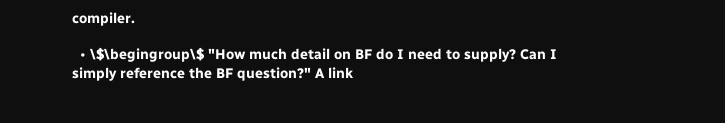compiler.

  • \$\begingroup\$ "How much detail on BF do I need to supply? Can I simply reference the BF question?" A link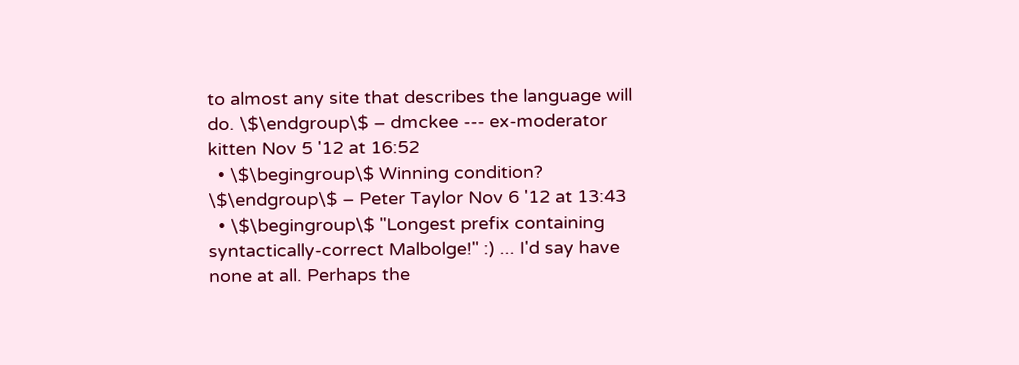to almost any site that describes the language will do. \$\endgroup\$ – dmckee --- ex-moderator kitten Nov 5 '12 at 16:52
  • \$\begingroup\$ Winning condition? \$\endgroup\$ – Peter Taylor Nov 6 '12 at 13:43
  • \$\begingroup\$ "Longest prefix containing syntactically-correct Malbolge!" :) ... I'd say have none at all. Perhaps the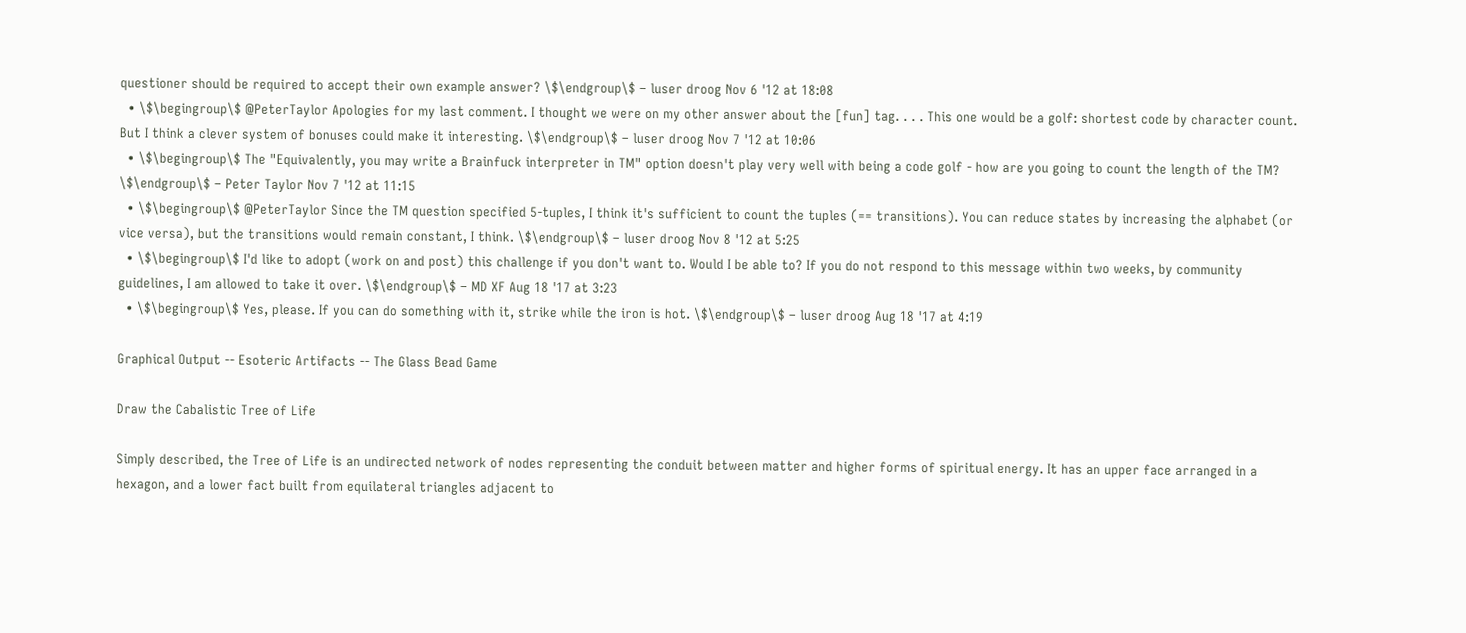questioner should be required to accept their own example answer? \$\endgroup\$ – luser droog Nov 6 '12 at 18:08
  • \$\begingroup\$ @PeterTaylor Apologies for my last comment. I thought we were on my other answer about the [fun] tag. . . . This one would be a golf: shortest code by character count. But I think a clever system of bonuses could make it interesting. \$\endgroup\$ – luser droog Nov 7 '12 at 10:06
  • \$\begingroup\$ The "Equivalently, you may write a Brainfuck interpreter in TM" option doesn't play very well with being a code golf - how are you going to count the length of the TM? \$\endgroup\$ – Peter Taylor Nov 7 '12 at 11:15
  • \$\begingroup\$ @PeterTaylor Since the TM question specified 5-tuples, I think it's sufficient to count the tuples (== transitions). You can reduce states by increasing the alphabet (or vice versa), but the transitions would remain constant, I think. \$\endgroup\$ – luser droog Nov 8 '12 at 5:25
  • \$\begingroup\$ I'd like to adopt (work on and post) this challenge if you don't want to. Would I be able to? If you do not respond to this message within two weeks, by community guidelines, I am allowed to take it over. \$\endgroup\$ – MD XF Aug 18 '17 at 3:23
  • \$\begingroup\$ Yes, please. If you can do something with it, strike while the iron is hot. \$\endgroup\$ – luser droog Aug 18 '17 at 4:19

Graphical Output -- Esoteric Artifacts -- The Glass Bead Game

Draw the Cabalistic Tree of Life

Simply described, the Tree of Life is an undirected network of nodes representing the conduit between matter and higher forms of spiritual energy. It has an upper face arranged in a hexagon, and a lower fact built from equilateral triangles adjacent to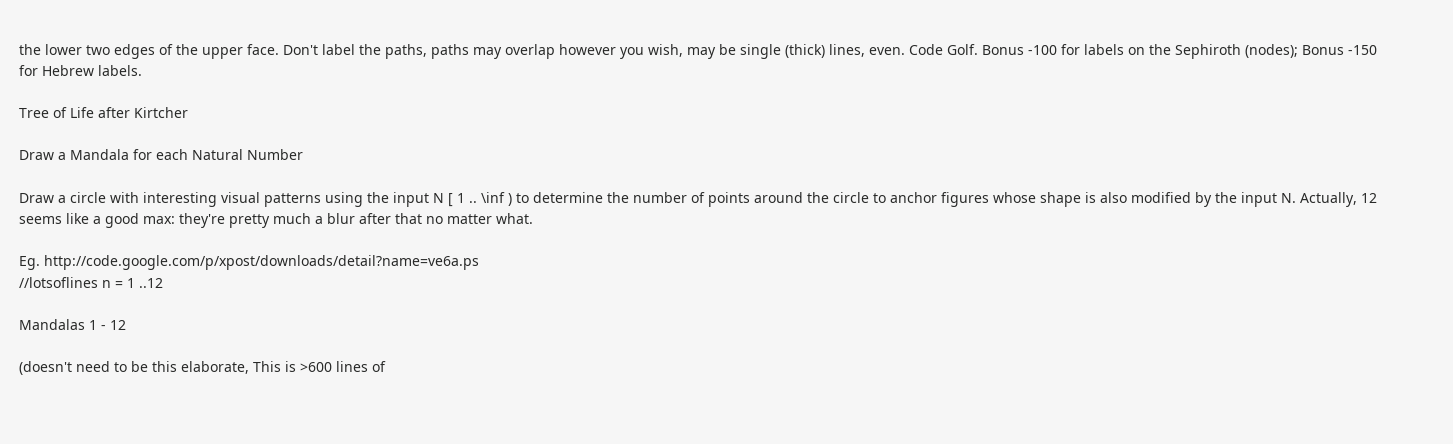the lower two edges of the upper face. Don't label the paths, paths may overlap however you wish, may be single (thick) lines, even. Code Golf. Bonus -100 for labels on the Sephiroth (nodes); Bonus -150 for Hebrew labels.

Tree of Life after Kirtcher

Draw a Mandala for each Natural Number

Draw a circle with interesting visual patterns using the input N [ 1 .. \inf ) to determine the number of points around the circle to anchor figures whose shape is also modified by the input N. Actually, 12 seems like a good max: they're pretty much a blur after that no matter what.

Eg. http://code.google.com/p/xpost/downloads/detail?name=ve6a.ps
//lotsoflines n = 1 ..12

Mandalas 1 - 12

(doesn't need to be this elaborate, This is >600 lines of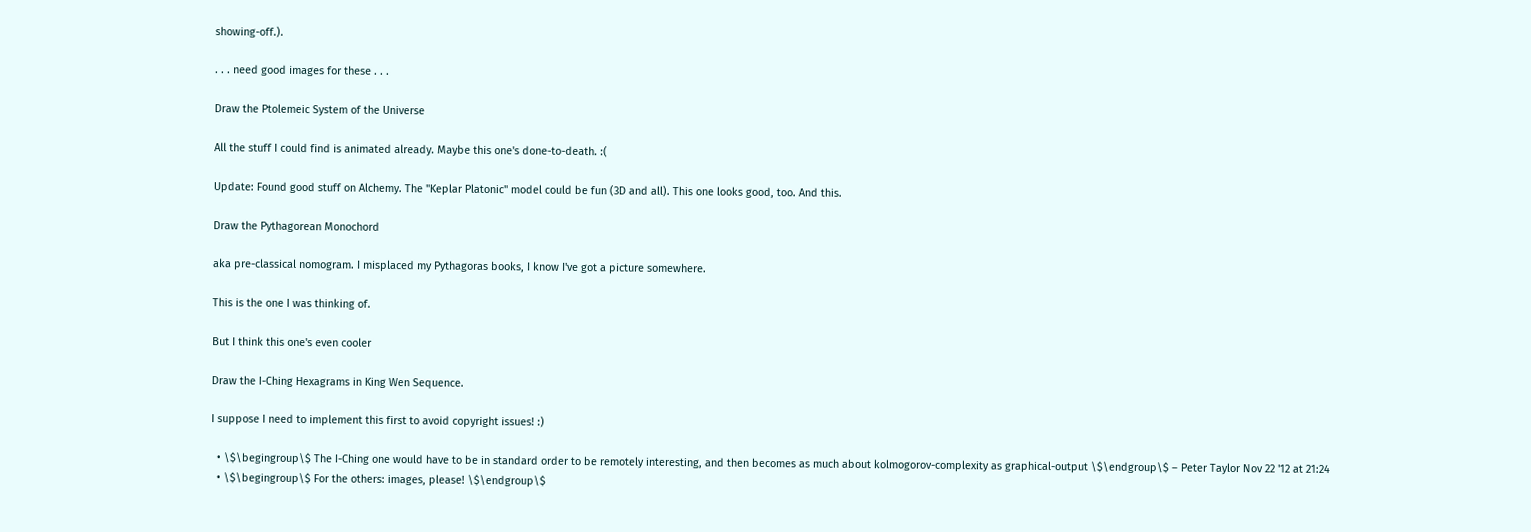showing-off.).

. . . need good images for these . . .

Draw the Ptolemeic System of the Universe

All the stuff I could find is animated already. Maybe this one's done-to-death. :(

Update: Found good stuff on Alchemy. The "Keplar Platonic" model could be fun (3D and all). This one looks good, too. And this.

Draw the Pythagorean Monochord

aka pre-classical nomogram. I misplaced my Pythagoras books, I know I've got a picture somewhere.

This is the one I was thinking of.

But I think this one's even cooler

Draw the I-Ching Hexagrams in King Wen Sequence.

I suppose I need to implement this first to avoid copyright issues! :)

  • \$\begingroup\$ The I-Ching one would have to be in standard order to be remotely interesting, and then becomes as much about kolmogorov-complexity as graphical-output \$\endgroup\$ – Peter Taylor Nov 22 '12 at 21:24
  • \$\begingroup\$ For the others: images, please! \$\endgroup\$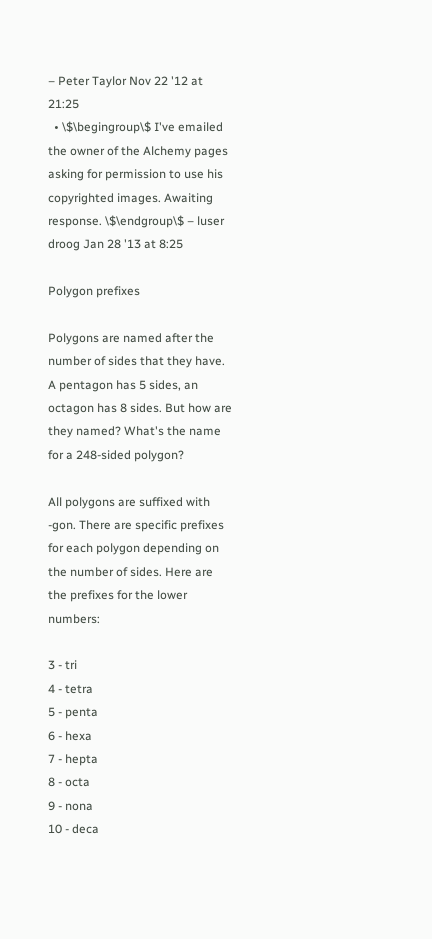– Peter Taylor Nov 22 '12 at 21:25
  • \$\begingroup\$ I've emailed the owner of the Alchemy pages asking for permission to use his copyrighted images. Awaiting response. \$\endgroup\$ – luser droog Jan 28 '13 at 8:25

Polygon prefixes

Polygons are named after the number of sides that they have. A pentagon has 5 sides, an octagon has 8 sides. But how are they named? What's the name for a 248-sided polygon?

All polygons are suffixed with -gon. There are specific prefixes for each polygon depending on the number of sides. Here are the prefixes for the lower numbers:

3 - tri
4 - tetra
5 - penta
6 - hexa
7 - hepta
8 - octa
9 - nona
10 - deca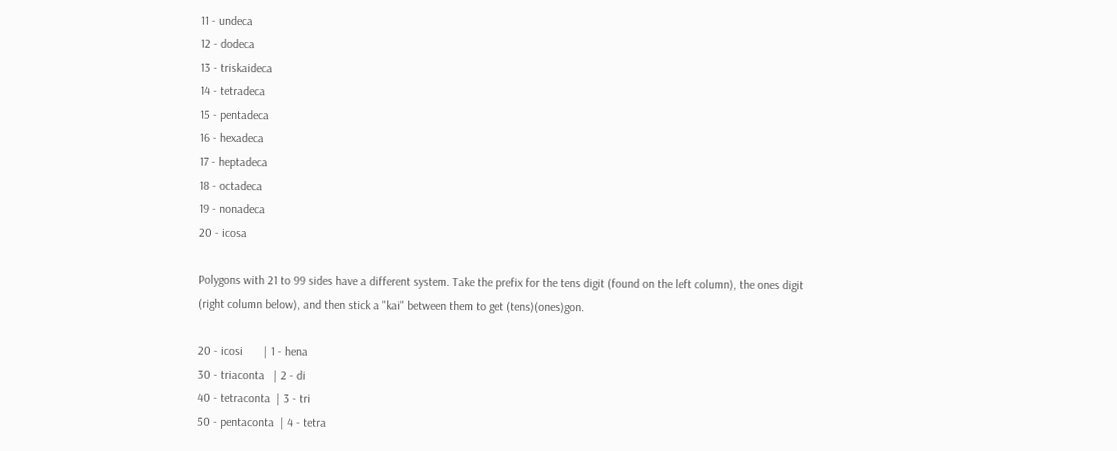11 - undeca
12 - dodeca
13 - triskaideca
14 - tetradeca
15 - pentadeca
16 - hexadeca
17 - heptadeca
18 - octadeca
19 - nonadeca
20 - icosa

Polygons with 21 to 99 sides have a different system. Take the prefix for the tens digit (found on the left column), the ones digit (right column below), and then stick a "kai" between them to get (tens)(ones)gon.

20 - icosi       | 1 - hena
30 - triaconta   | 2 - di
40 - tetraconta  | 3 - tri
50 - pentaconta  | 4 - tetra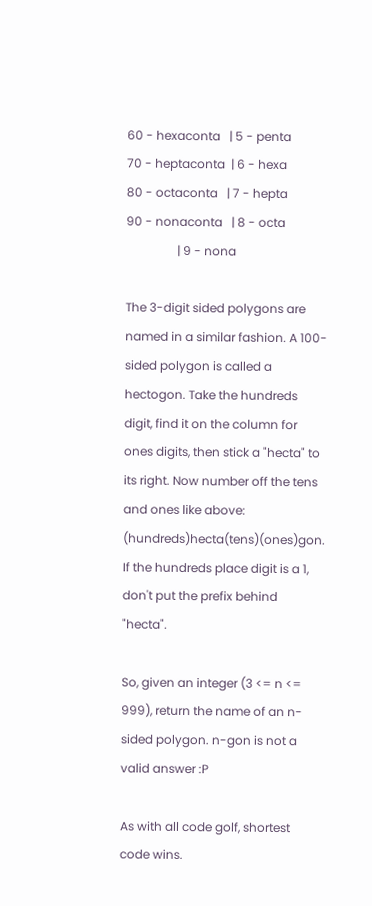60 - hexaconta   | 5 - penta
70 - heptaconta  | 6 - hexa
80 - octaconta   | 7 - hepta
90 - nonaconta   | 8 - octa
                 | 9 - nona

The 3-digit sided polygons are named in a similar fashion. A 100-sided polygon is called a hectogon. Take the hundreds digit, find it on the column for ones digits, then stick a "hecta" to its right. Now number off the tens and ones like above: (hundreds)hecta(tens)(ones)gon. If the hundreds place digit is a 1, don't put the prefix behind "hecta".

So, given an integer (3 <= n <= 999), return the name of an n-sided polygon. n-gon is not a valid answer :P

As with all code golf, shortest code wins.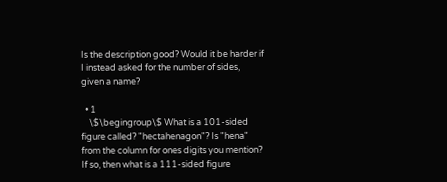Is the description good? Would it be harder if I instead asked for the number of sides, given a name?

  • 1
    \$\begingroup\$ What is a 101-sided figure called? "hectahenagon"? Is "hena" from the column for ones digits you mention? If so, then what is a 111-sided figure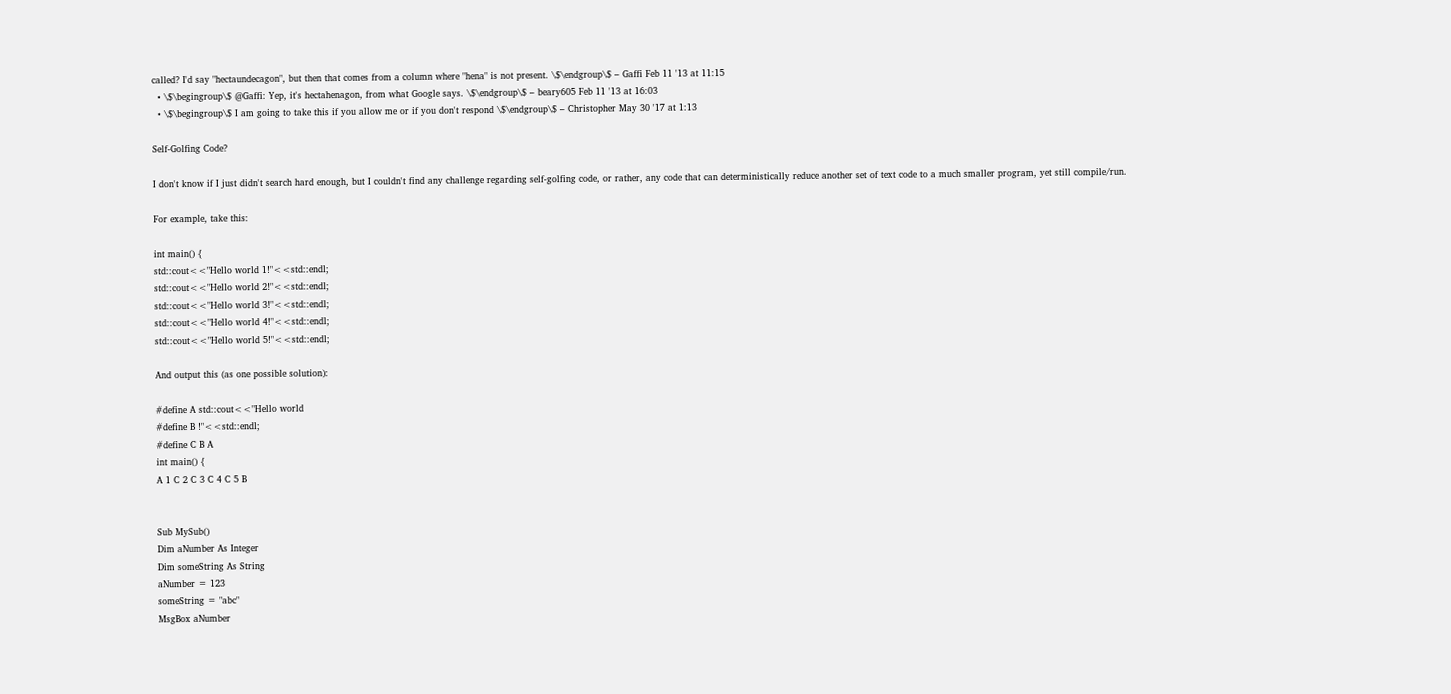called? I'd say "hectaundecagon", but then that comes from a column where "hena" is not present. \$\endgroup\$ – Gaffi Feb 11 '13 at 11:15
  • \$\begingroup\$ @Gaffi: Yep, it's hectahenagon, from what Google says. \$\endgroup\$ – beary605 Feb 11 '13 at 16:03
  • \$\begingroup\$ I am going to take this if you allow me or if you don't respond \$\endgroup\$ – Christopher May 30 '17 at 1:13

Self-Golfing Code?

I don't know if I just didn't search hard enough, but I couldn't find any challenge regarding self-golfing code, or rather, any code that can deterministically reduce another set of text code to a much smaller program, yet still compile/run.

For example, take this:

int main() {
std::cout<<"Hello world 1!"<<std::endl;
std::cout<<"Hello world 2!"<<std::endl;
std::cout<<"Hello world 3!"<<std::endl;
std::cout<<"Hello world 4!"<<std::endl;
std::cout<<"Hello world 5!"<<std::endl;

And output this (as one possible solution):

#define A std::cout<<"Hello world
#define B !"<<std::endl;
#define C B A
int main() {
A 1 C 2 C 3 C 4 C 5 B


Sub MySub()
Dim aNumber As Integer
Dim someString As String
aNumber = 123
someString = "abc"
MsgBox aNumber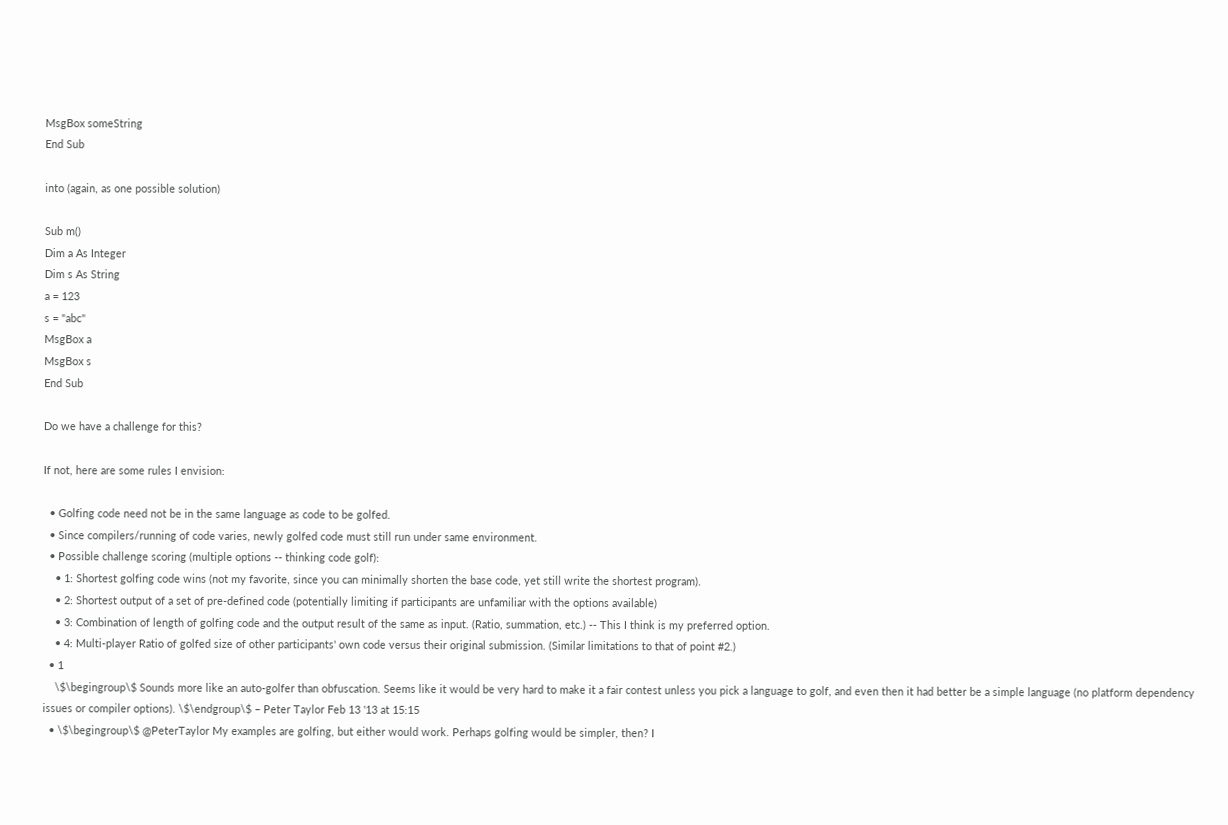MsgBox someString
End Sub

into (again, as one possible solution)

Sub m()
Dim a As Integer
Dim s As String
a = 123
s = "abc"
MsgBox a
MsgBox s
End Sub

Do we have a challenge for this?

If not, here are some rules I envision:

  • Golfing code need not be in the same language as code to be golfed.
  • Since compilers/running of code varies, newly golfed code must still run under same environment.
  • Possible challenge scoring (multiple options -- thinking code golf):
    • 1: Shortest golfing code wins (not my favorite, since you can minimally shorten the base code, yet still write the shortest program).
    • 2: Shortest output of a set of pre-defined code (potentially limiting if participants are unfamiliar with the options available)
    • 3: Combination of length of golfing code and the output result of the same as input. (Ratio, summation, etc.) -- This I think is my preferred option.
    • 4: Multi-player Ratio of golfed size of other participants' own code versus their original submission. (Similar limitations to that of point #2.)
  • 1
    \$\begingroup\$ Sounds more like an auto-golfer than obfuscation. Seems like it would be very hard to make it a fair contest unless you pick a language to golf, and even then it had better be a simple language (no platform dependency issues or compiler options). \$\endgroup\$ – Peter Taylor Feb 13 '13 at 15:15
  • \$\begingroup\$ @PeterTaylor My examples are golfing, but either would work. Perhaps golfing would be simpler, then? I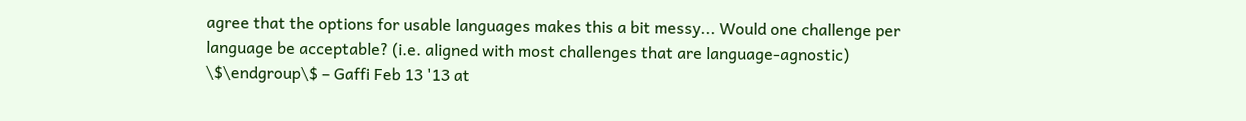agree that the options for usable languages makes this a bit messy... Would one challenge per language be acceptable? (i.e. aligned with most challenges that are language-agnostic) \$\endgroup\$ – Gaffi Feb 13 '13 at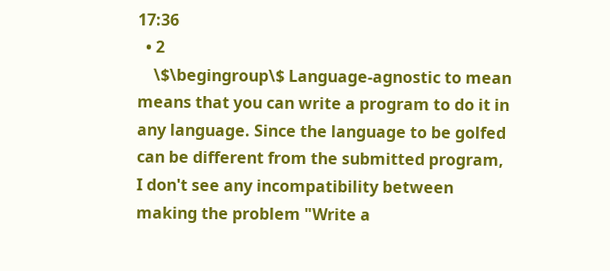17:36
  • 2
    \$\begingroup\$ Language-agnostic to mean means that you can write a program to do it in any language. Since the language to be golfed can be different from the submitted program, I don't see any incompatibility between making the problem "Write a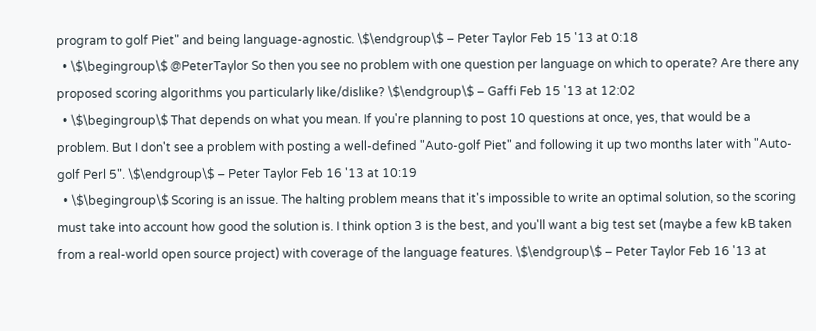program to golf Piet" and being language-agnostic. \$\endgroup\$ – Peter Taylor Feb 15 '13 at 0:18
  • \$\begingroup\$ @PeterTaylor So then you see no problem with one question per language on which to operate? Are there any proposed scoring algorithms you particularly like/dislike? \$\endgroup\$ – Gaffi Feb 15 '13 at 12:02
  • \$\begingroup\$ That depends on what you mean. If you're planning to post 10 questions at once, yes, that would be a problem. But I don't see a problem with posting a well-defined "Auto-golf Piet" and following it up two months later with "Auto-golf Perl 5". \$\endgroup\$ – Peter Taylor Feb 16 '13 at 10:19
  • \$\begingroup\$ Scoring is an issue. The halting problem means that it's impossible to write an optimal solution, so the scoring must take into account how good the solution is. I think option 3 is the best, and you'll want a big test set (maybe a few kB taken from a real-world open source project) with coverage of the language features. \$\endgroup\$ – Peter Taylor Feb 16 '13 at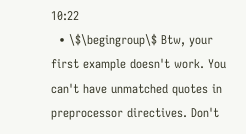10:22
  • \$\begingroup\$ Btw, your first example doesn't work. You can't have unmatched quotes in preprocessor directives. Don't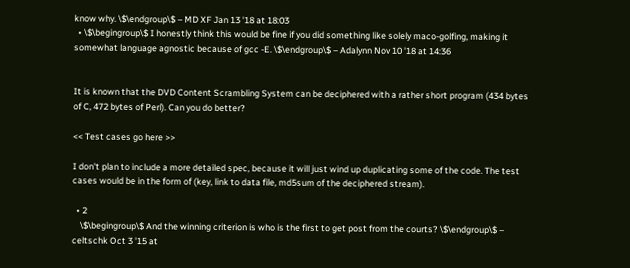know why. \$\endgroup\$ – MD XF Jan 13 '18 at 18:03
  • \$\begingroup\$ I honestly think this would be fine if you did something like solely maco-golfing, making it somewhat language agnostic because of gcc -E. \$\endgroup\$ – Adalynn Nov 10 '18 at 14:36


It is known that the DVD Content Scrambling System can be deciphered with a rather short program (434 bytes of C, 472 bytes of Perl). Can you do better?

<< Test cases go here >>

I don't plan to include a more detailed spec, because it will just wind up duplicating some of the code. The test cases would be in the form of (key, link to data file, md5sum of the deciphered stream).

  • 2
    \$\begingroup\$ And the winning criterion is who is the first to get post from the courts? \$\endgroup\$ – celtschk Oct 3 '15 at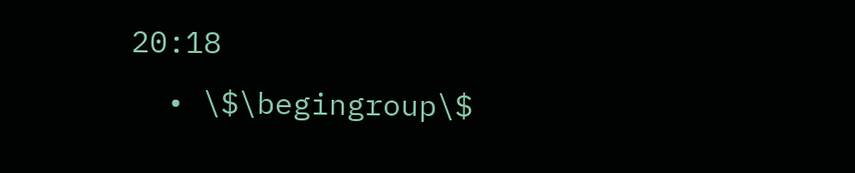20:18
  • \$\begingroup\$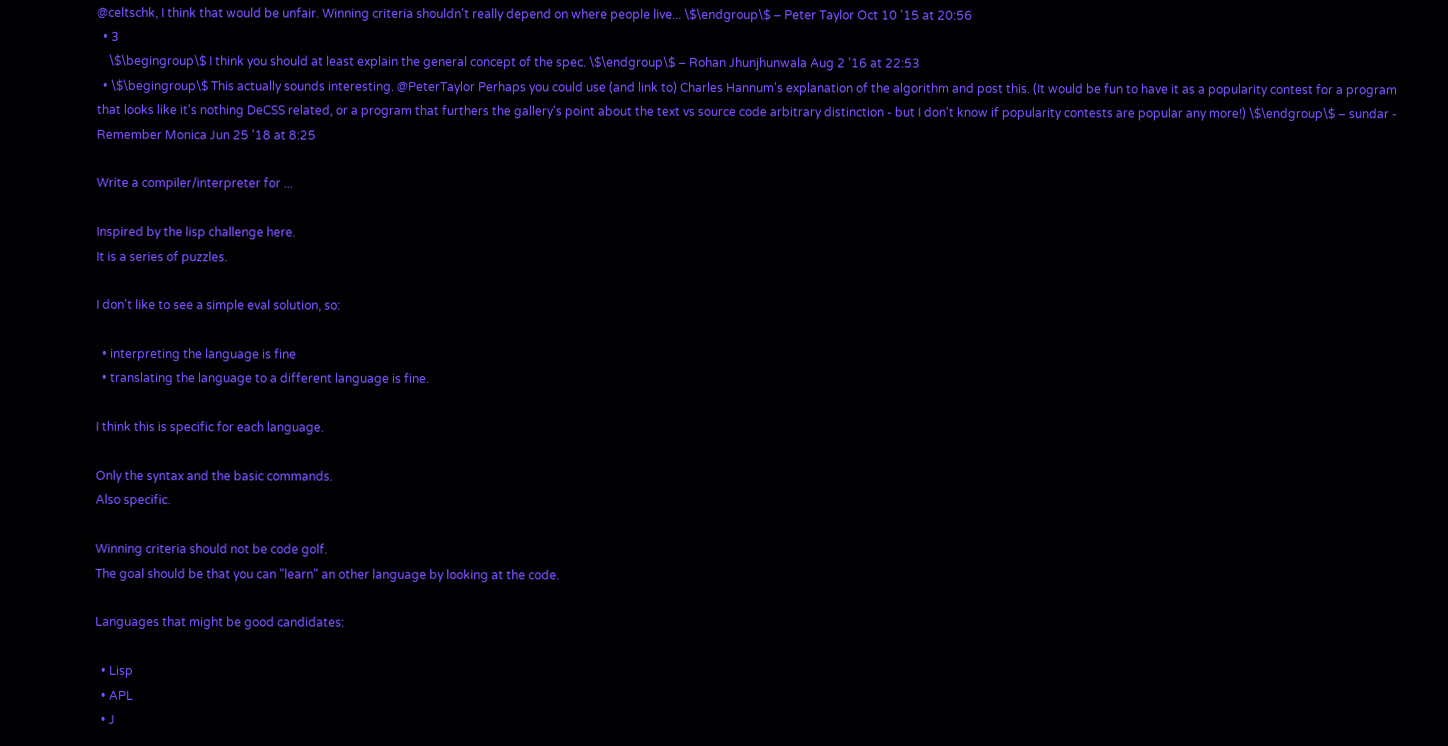@celtschk, I think that would be unfair. Winning criteria shouldn't really depend on where people live... \$\endgroup\$ – Peter Taylor Oct 10 '15 at 20:56
  • 3
    \$\begingroup\$ I think you should at least explain the general concept of the spec. \$\endgroup\$ – Rohan Jhunjhunwala Aug 2 '16 at 22:53
  • \$\begingroup\$ This actually sounds interesting. @PeterTaylor Perhaps you could use (and link to) Charles Hannum's explanation of the algorithm and post this. (It would be fun to have it as a popularity contest for a program that looks like it's nothing DeCSS related, or a program that furthers the gallery's point about the text vs source code arbitrary distinction - but I don't know if popularity contests are popular any more!) \$\endgroup\$ – sundar - Remember Monica Jun 25 '18 at 8:25

Write a compiler/interpreter for ...

Inspired by the lisp challenge here.
It is a series of puzzles.

I don't like to see a simple eval solution, so:

  • interpreting the language is fine
  • translating the language to a different language is fine.

I think this is specific for each language.

Only the syntax and the basic commands.
Also specific.

Winning criteria should not be code golf.
The goal should be that you can "learn" an other language by looking at the code.

Languages that might be good candidates:

  • Lisp
  • APL
  • J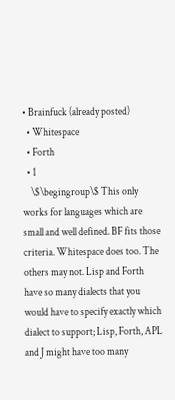• Brainfuck (already posted)
  • Whitespace
  • Forth
  • 1
    \$\begingroup\$ This only works for languages which are small and well defined. BF fits those criteria. Whitespace does too. The others may not. Lisp and Forth have so many dialects that you would have to specify exactly which dialect to support; Lisp, Forth, APL and J might have too many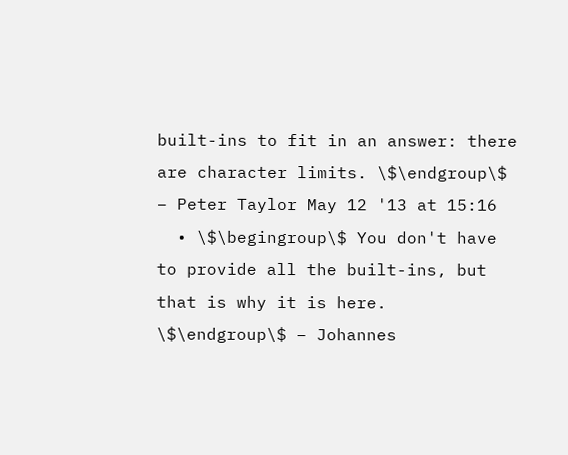built-ins to fit in an answer: there are character limits. \$\endgroup\$ – Peter Taylor May 12 '13 at 15:16
  • \$\begingroup\$ You don't have to provide all the built-ins, but that is why it is here. \$\endgroup\$ – Johannes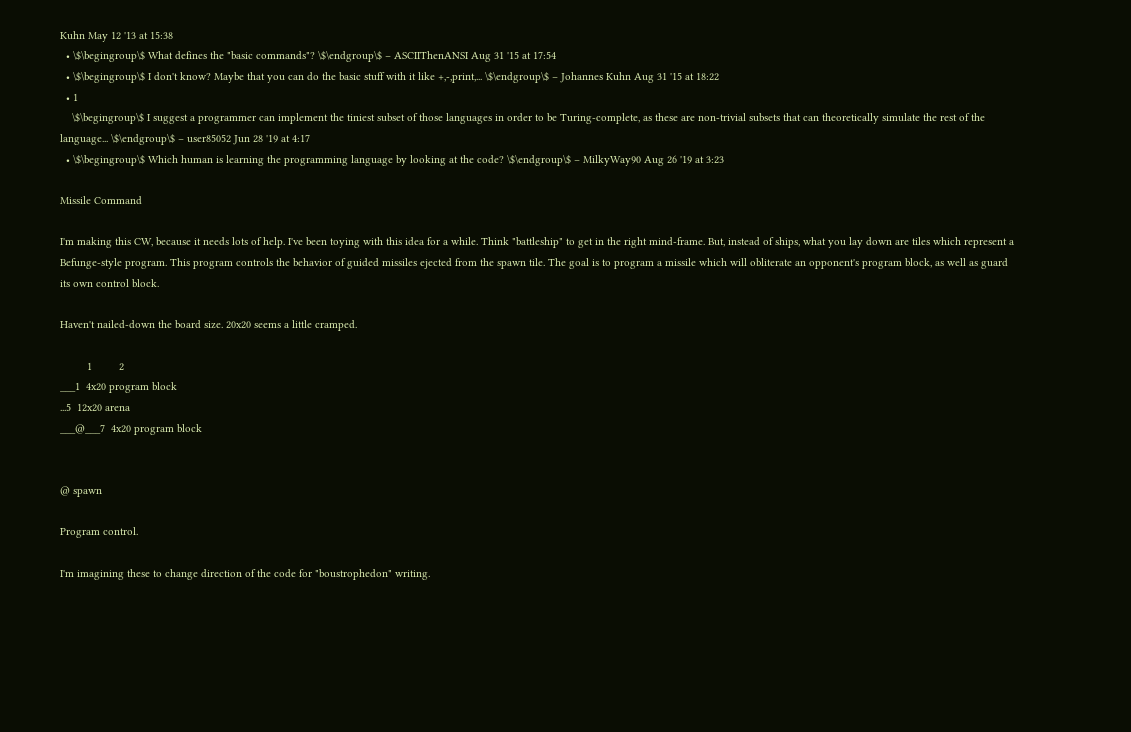Kuhn May 12 '13 at 15:38
  • \$\begingroup\$ What defines the "basic commands"? \$\endgroup\$ – ASCIIThenANSI Aug 31 '15 at 17:54
  • \$\begingroup\$ I don't know? Maybe that you can do the basic stuff with it like +,-,print,... \$\endgroup\$ – Johannes Kuhn Aug 31 '15 at 18:22
  • 1
    \$\begingroup\$ I suggest a programmer can implement the tiniest subset of those languages in order to be Turing-complete, as these are non-trivial subsets that can theoretically simulate the rest of the language... \$\endgroup\$ – user85052 Jun 28 '19 at 4:17
  • \$\begingroup\$ Which human is learning the programming language by looking at the code? \$\endgroup\$ – MilkyWay90 Aug 26 '19 at 3:23

Missile Command

I'm making this CW, because it needs lots of help. I've been toying with this idea for a while. Think "battleship" to get in the right mind-frame. But, instead of ships, what you lay down are tiles which represent a Befunge-style program. This program controls the behavior of guided missiles ejected from the spawn tile. The goal is to program a missile which will obliterate an opponent's program block, as well as guard its own control block.

Haven't nailed-down the board size. 20x20 seems a little cramped.

         1         2
___1  4x20 program block
...5  12x20 arena
___@___7  4x20 program block


@ spawn

Program control.

I'm imagining these to change direction of the code for "boustrophedon" writing.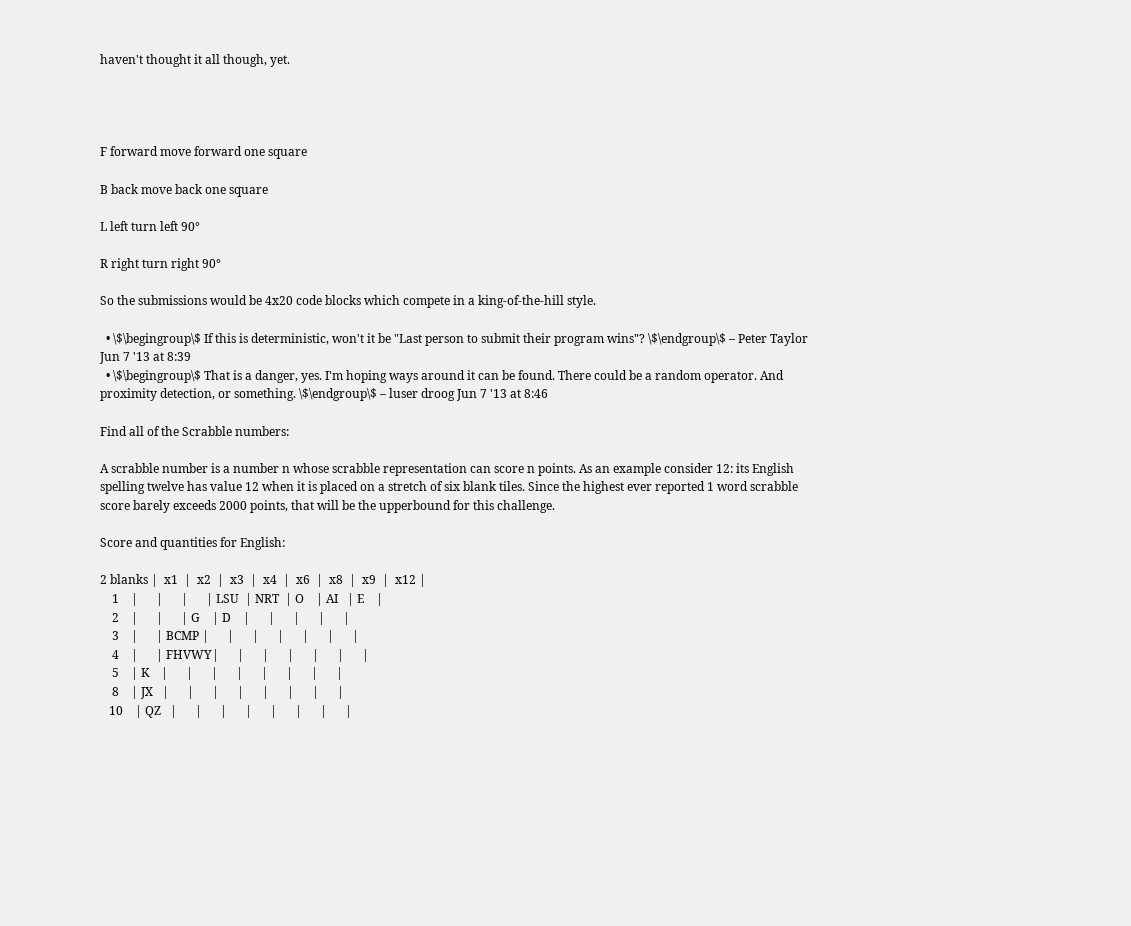haven't thought it all though, yet.




F forward move forward one square

B back move back one square

L left turn left 90°

R right turn right 90°

So the submissions would be 4x20 code blocks which compete in a king-of-the-hill style.

  • \$\begingroup\$ If this is deterministic, won't it be "Last person to submit their program wins"? \$\endgroup\$ – Peter Taylor Jun 7 '13 at 8:39
  • \$\begingroup\$ That is a danger, yes. I'm hoping ways around it can be found. There could be a random operator. And proximity detection, or something. \$\endgroup\$ – luser droog Jun 7 '13 at 8:46

Find all of the Scrabble numbers:

A scrabble number is a number n whose scrabble representation can score n points. As an example consider 12: its English spelling twelve has value 12 when it is placed on a stretch of six blank tiles. Since the highest ever reported 1 word scrabble score barely exceeds 2000 points, that will be the upperbound for this challenge.

Score and quantities for English:

2 blanks |  x1  |  x2  |  x3  |  x4  |  x6  |  x8  |  x9  |  x12 |
    1    |      |      |      | LSU  | NRT  | O    | AI   | E    |
    2    |      |      | G    | D    |      |      |      |      |
    3    |      | BCMP |      |      |      |      |      |      |
    4    |      | FHVWY|      |      |      |      |      |      |
    5    | K    |      |      |      |      |      |      |      |
    8    | JX   |      |      |      |      |      |      |      |
   10    | QZ   |      |      |      |      |      |      |      |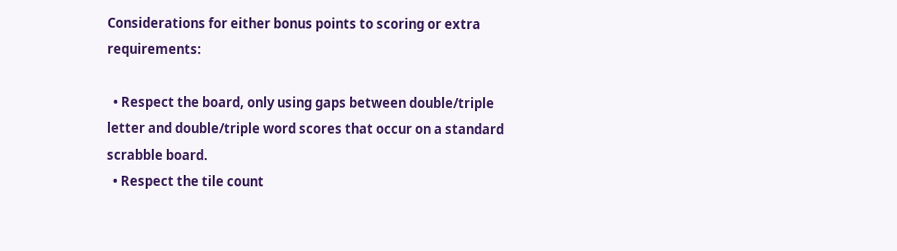Considerations for either bonus points to scoring or extra requirements:

  • Respect the board, only using gaps between double/triple letter and double/triple word scores that occur on a standard scrabble board.
  • Respect the tile count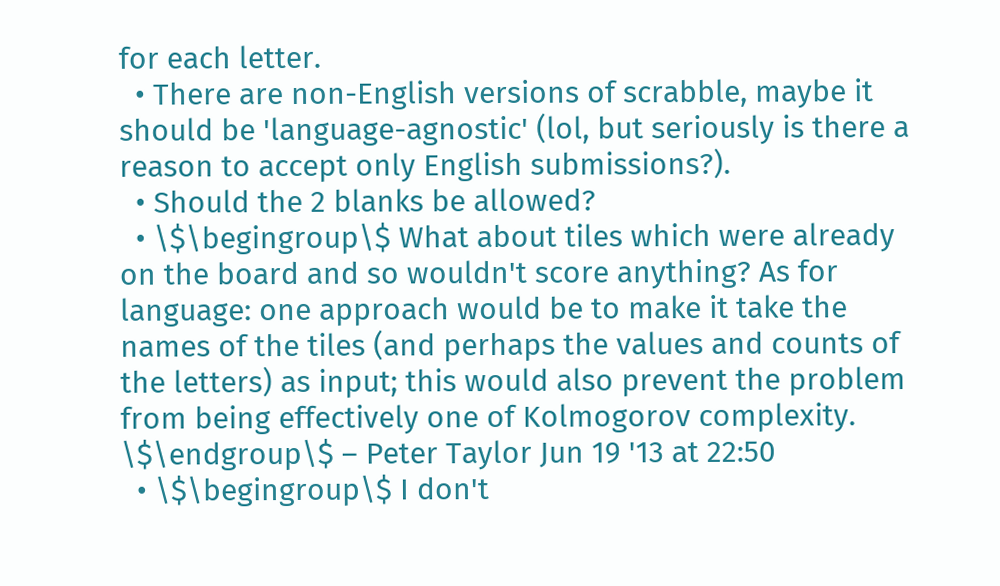for each letter.
  • There are non-English versions of scrabble, maybe it should be 'language-agnostic' (lol, but seriously is there a reason to accept only English submissions?).
  • Should the 2 blanks be allowed?
  • \$\begingroup\$ What about tiles which were already on the board and so wouldn't score anything? As for language: one approach would be to make it take the names of the tiles (and perhaps the values and counts of the letters) as input; this would also prevent the problem from being effectively one of Kolmogorov complexity. \$\endgroup\$ – Peter Taylor Jun 19 '13 at 22:50
  • \$\begingroup\$ I don't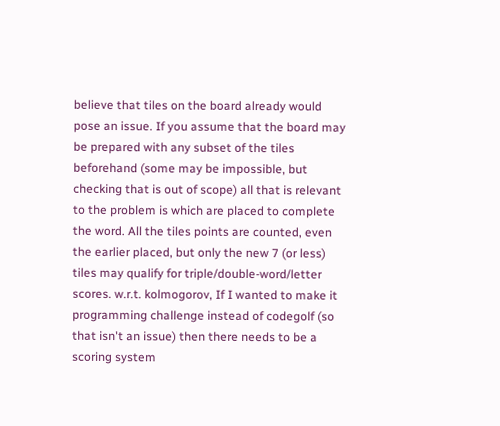believe that tiles on the board already would pose an issue. If you assume that the board may be prepared with any subset of the tiles beforehand (some may be impossible, but checking that is out of scope) all that is relevant to the problem is which are placed to complete the word. All the tiles points are counted, even the earlier placed, but only the new 7 (or less) tiles may qualify for triple/double-word/letter scores. w.r.t. kolmogorov, If I wanted to make it programming challenge instead of codegolf (so that isn't an issue) then there needs to be a scoring system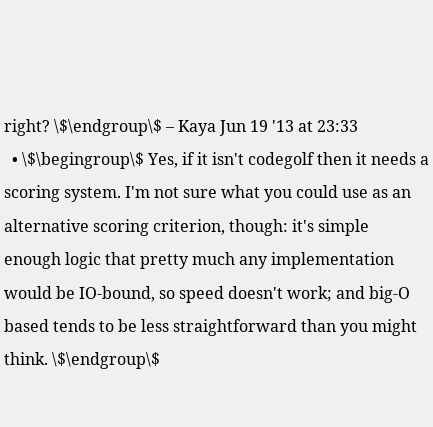right? \$\endgroup\$ – Kaya Jun 19 '13 at 23:33
  • \$\begingroup\$ Yes, if it isn't codegolf then it needs a scoring system. I'm not sure what you could use as an alternative scoring criterion, though: it's simple enough logic that pretty much any implementation would be IO-bound, so speed doesn't work; and big-O based tends to be less straightforward than you might think. \$\endgroup\$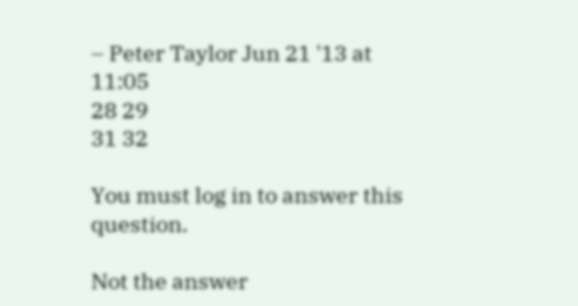– Peter Taylor Jun 21 '13 at 11:05
28 29
31 32

You must log in to answer this question.

Not the answer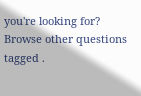you're looking for? Browse other questions tagged .